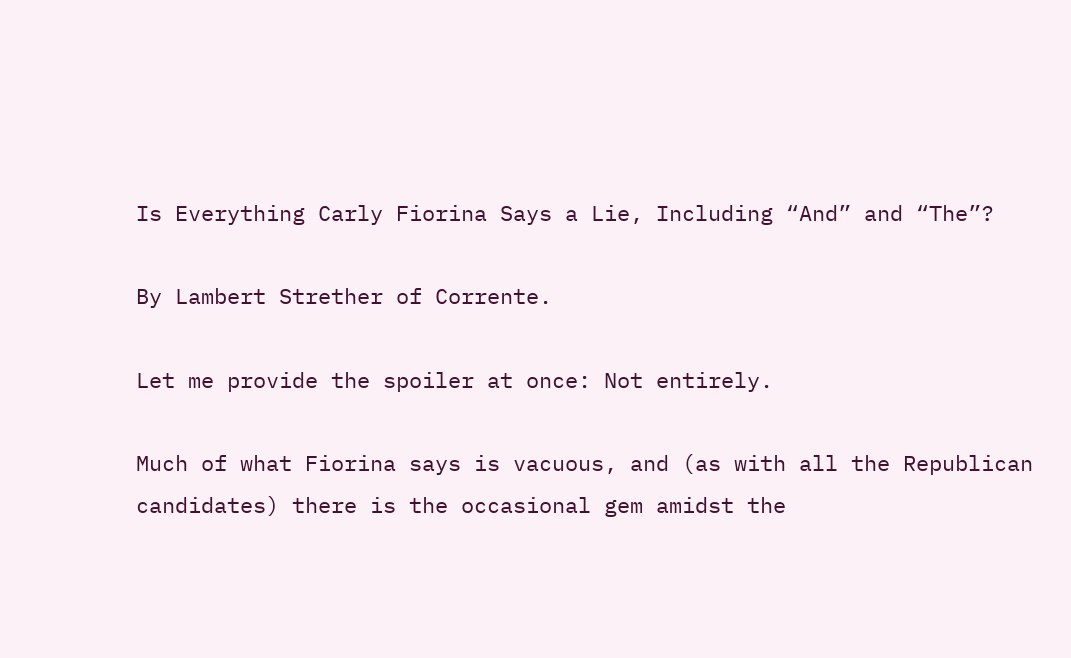Is Everything Carly Fiorina Says a Lie, Including “And” and “The”?

By Lambert Strether of Corrente.

Let me provide the spoiler at once: Not entirely.

Much of what Fiorina says is vacuous, and (as with all the Republican candidates) there is the occasional gem amidst the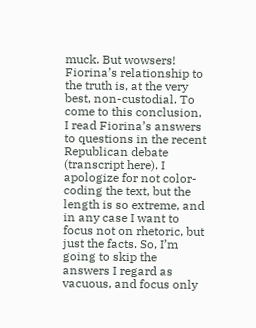muck. But wowsers! Fiorina’s relationship to the truth is, at the very best, non-custodial. To come to this conclusion, I read Fiorina’s answers to questions in the recent Republican debate (transcript here). I apologize for not color-coding the text, but the length is so extreme, and in any case I want to focus not on rhetoric, but just the facts. So, I’m going to skip the answers I regard as vacuous, and focus only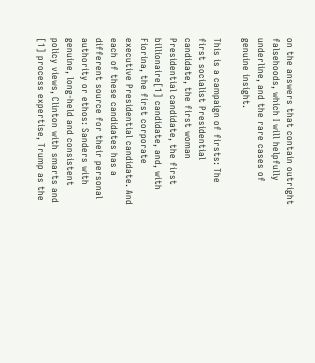on the answers that contain outright falsehoods, which I will helpfully underline, and the rare cases of genuine insight.

This is a campaign of firsts: The first socialist Presidential candidate, the first woman Presidential candidate, the first billionaire[1] candidate, and, with Fiorina, the first corporate executive Presidential candidate. And each of these candidates has a different source for their personal authority or ethos: Sanders with genuine, long-held and consistent policy views, Clinton with smarts and [1] process expertise, Trump as the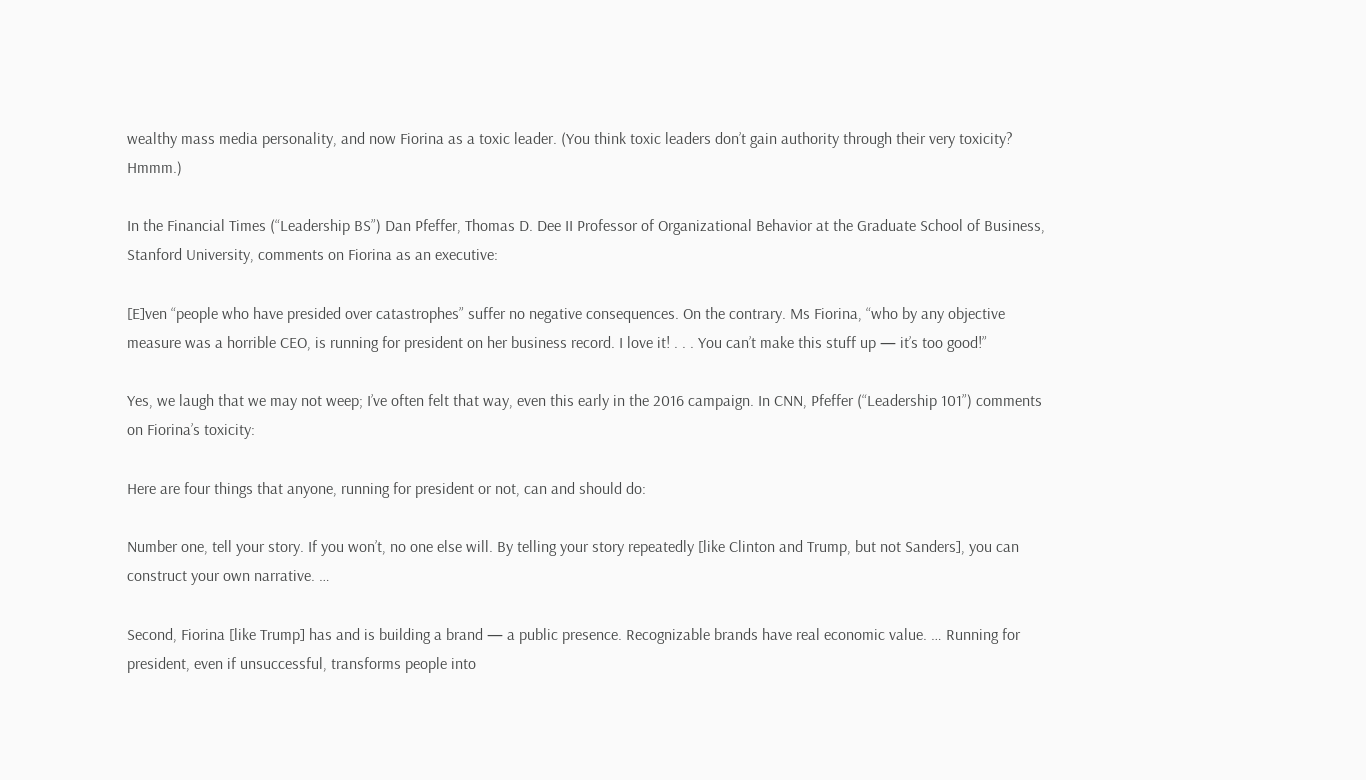wealthy mass media personality, and now Fiorina as a toxic leader. (You think toxic leaders don’t gain authority through their very toxicity? Hmmm.)

In the Financial Times (“Leadership BS”) Dan Pfeffer, Thomas D. Dee II Professor of Organizational Behavior at the Graduate School of Business, Stanford University, comments on Fiorina as an executive:

[E]ven “people who have presided over catastrophes” suffer no negative consequences. On the contrary. Ms Fiorina, “who by any objective measure was a horrible CEO, is running for president on her business record. I love it! . . . You can’t make this stuff up — it’s too good!”

Yes, we laugh that we may not weep; I’ve often felt that way, even this early in the 2016 campaign. In CNN, Pfeffer (“Leadership 101”) comments on Fiorina’s toxicity:

Here are four things that anyone, running for president or not, can and should do:

Number one, tell your story. If you won’t, no one else will. By telling your story repeatedly [like Clinton and Trump, but not Sanders], you can construct your own narrative. …

Second, Fiorina [like Trump] has and is building a brand — a public presence. Recognizable brands have real economic value. … Running for president, even if unsuccessful, transforms people into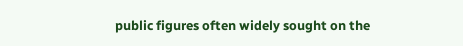public figures often widely sought on the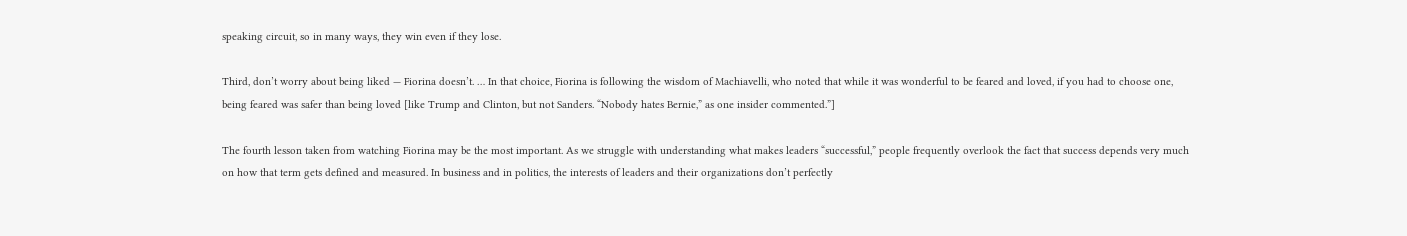speaking circuit, so in many ways, they win even if they lose.

Third, don’t worry about being liked — Fiorina doesn’t. … In that choice, Fiorina is following the wisdom of Machiavelli, who noted that while it was wonderful to be feared and loved, if you had to choose one, being feared was safer than being loved [like Trump and Clinton, but not Sanders. “Nobody hates Bernie,” as one insider commented.”]

The fourth lesson taken from watching Fiorina may be the most important. As we struggle with understanding what makes leaders “successful,” people frequently overlook the fact that success depends very much on how that term gets defined and measured. In business and in politics, the interests of leaders and their organizations don’t perfectly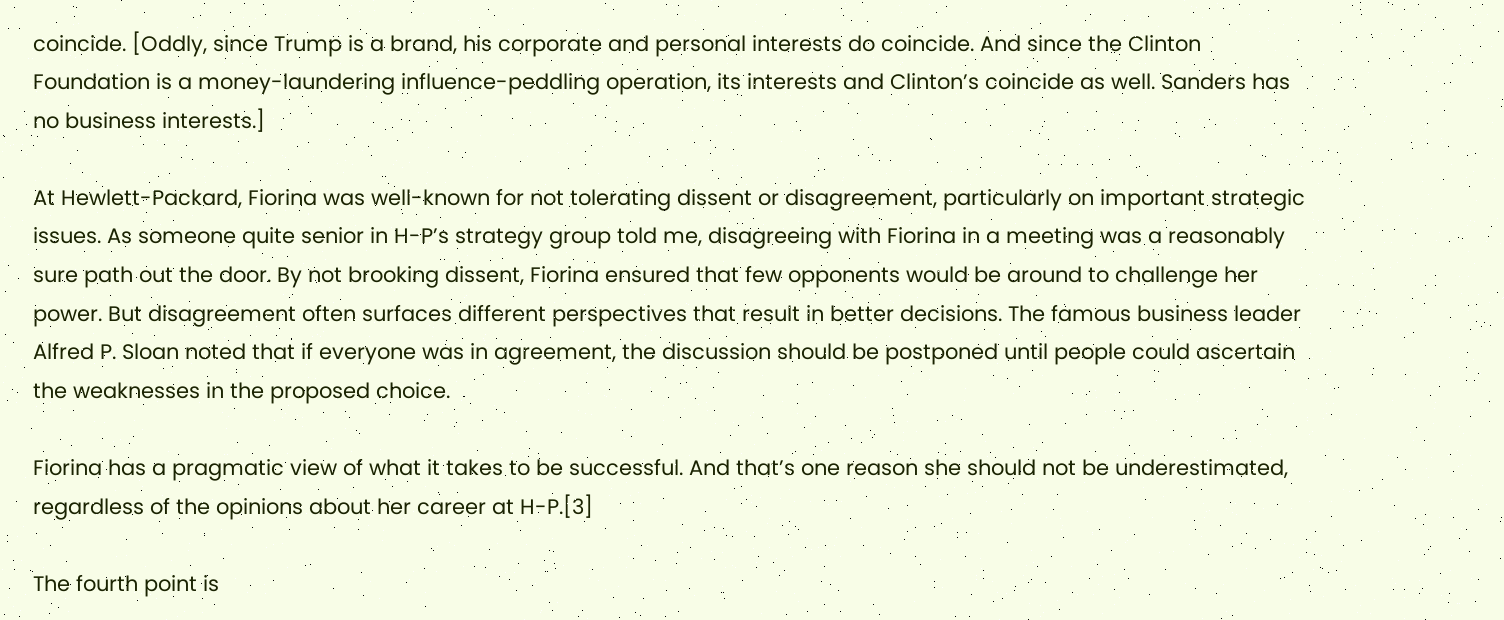coincide. [Oddly, since Trump is a brand, his corporate and personal interests do coincide. And since the Clinton Foundation is a money-laundering influence-peddling operation, its interests and Clinton’s coincide as well. Sanders has no business interests.]

At Hewlett-Packard, Fiorina was well-known for not tolerating dissent or disagreement, particularly on important strategic issues. As someone quite senior in H-P’s strategy group told me, disagreeing with Fiorina in a meeting was a reasonably sure path out the door. By not brooking dissent, Fiorina ensured that few opponents would be around to challenge her power. But disagreement often surfaces different perspectives that result in better decisions. The famous business leader Alfred P. Sloan noted that if everyone was in agreement, the discussion should be postponed until people could ascertain the weaknesses in the proposed choice.

Fiorina has a pragmatic view of what it takes to be successful. And that’s one reason she should not be underestimated, regardless of the opinions about her career at H-P.[3]

The fourth point is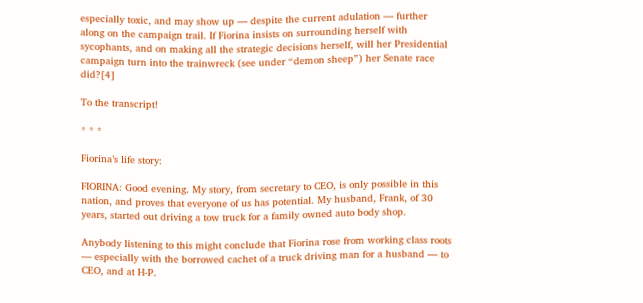especially toxic, and may show up — despite the current adulation — further along on the campaign trail. If Fiorina insists on surrounding herself with sycophants, and on making all the strategic decisions herself, will her Presidential campaign turn into the trainwreck (see under “demon sheep”) her Senate race did?[4]

To the transcript!

* * *

Fiorina’s life story:

FIORINA: Good evening. My story, from secretary to CEO, is only possible in this nation, and proves that everyone of us has potential. My husband, Frank, of 30 years, started out driving a tow truck for a family owned auto body shop.

Anybody listening to this might conclude that Fiorina rose from working class roots — especially with the borrowed cachet of a truck driving man for a husband — to CEO, and at H-P.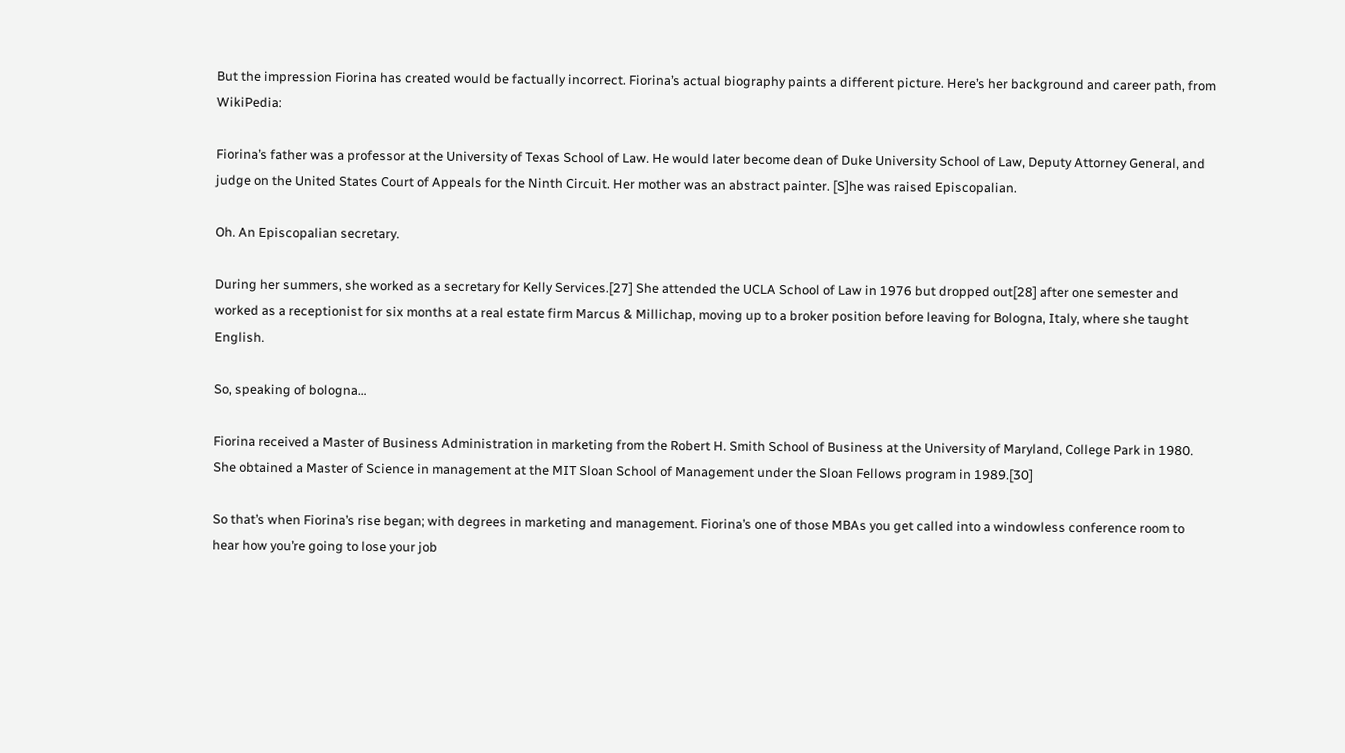But the impression Fiorina has created would be factually incorrect. Fiorina’s actual biography paints a different picture. Here’s her background and career path, from WikiPedia:

Fiorina’s father was a professor at the University of Texas School of Law. He would later become dean of Duke University School of Law, Deputy Attorney General, and judge on the United States Court of Appeals for the Ninth Circuit. Her mother was an abstract painter. [S]he was raised Episcopalian.

Oh. An Episcopalian secretary.

During her summers, she worked as a secretary for Kelly Services.[27] She attended the UCLA School of Law in 1976 but dropped out[28] after one semester and worked as a receptionist for six months at a real estate firm Marcus & Millichap, moving up to a broker position before leaving for Bologna, Italy, where she taught English.

So, speaking of bologna…

Fiorina received a Master of Business Administration in marketing from the Robert H. Smith School of Business at the University of Maryland, College Park in 1980. She obtained a Master of Science in management at the MIT Sloan School of Management under the Sloan Fellows program in 1989.[30]

So that’s when Fiorina’s rise began; with degrees in marketing and management. Fiorina’s one of those MBAs you get called into a windowless conference room to hear how you’re going to lose your job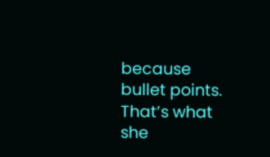because bullet points. That’s what she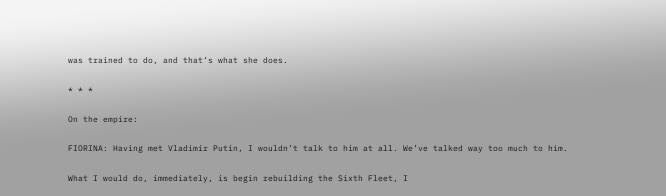was trained to do, and that’s what she does.

* * *

On the empire:

FIORINA: Having met Vladimir Putin, I wouldn’t talk to him at all. We’ve talked way too much to him.

What I would do, immediately, is begin rebuilding the Sixth Fleet, I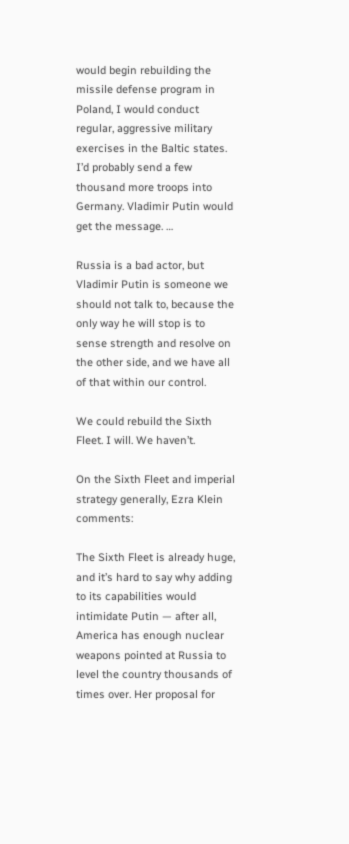would begin rebuilding the missile defense program in Poland, I would conduct regular, aggressive military exercises in the Baltic states. I’d probably send a few thousand more troops into Germany. Vladimir Putin would get the message. …

Russia is a bad actor, but Vladimir Putin is someone we should not talk to, because the only way he will stop is to sense strength and resolve on the other side, and we have all of that within our control.

We could rebuild the Sixth Fleet. I will. We haven’t.

On the Sixth Fleet and imperial strategy generally, Ezra Klein comments:

The Sixth Fleet is already huge, and it’s hard to say why adding to its capabilities would intimidate Putin — after all, America has enough nuclear weapons pointed at Russia to level the country thousands of times over. Her proposal for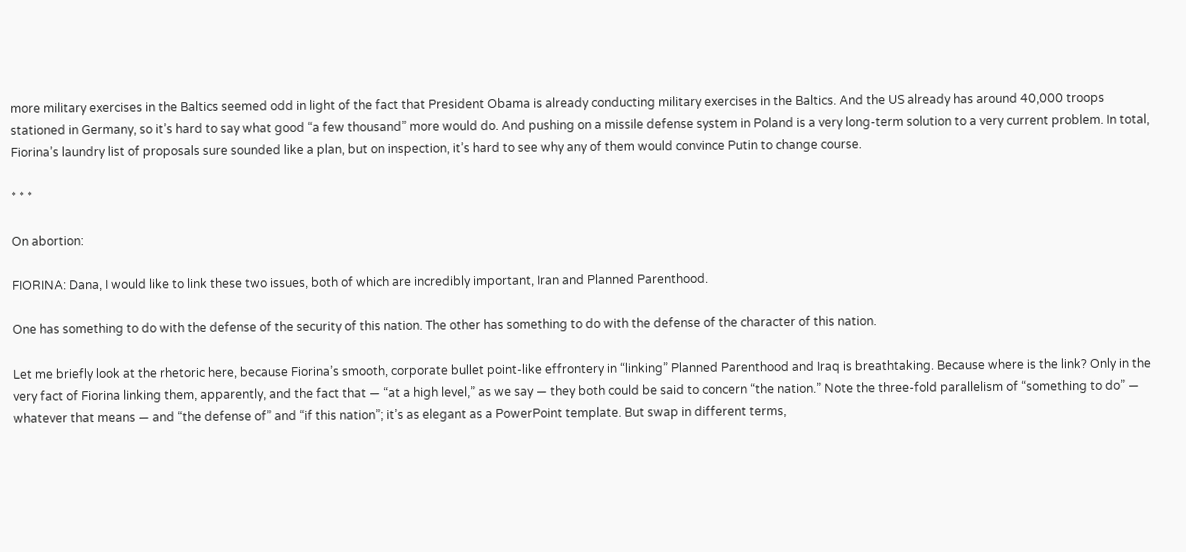more military exercises in the Baltics seemed odd in light of the fact that President Obama is already conducting military exercises in the Baltics. And the US already has around 40,000 troops stationed in Germany, so it’s hard to say what good “a few thousand” more would do. And pushing on a missile defense system in Poland is a very long-term solution to a very current problem. In total, Fiorina’s laundry list of proposals sure sounded like a plan, but on inspection, it’s hard to see why any of them would convince Putin to change course.

* * *

On abortion:

FIORINA: Dana, I would like to link these two issues, both of which are incredibly important, Iran and Planned Parenthood.

One has something to do with the defense of the security of this nation. The other has something to do with the defense of the character of this nation.

Let me briefly look at the rhetoric here, because Fiorina’s smooth, corporate bullet point-like effrontery in “linking” Planned Parenthood and Iraq is breathtaking. Because where is the link? Only in the very fact of Fiorina linking them, apparently, and the fact that — “at a high level,” as we say — they both could be said to concern “the nation.” Note the three-fold parallelism of “something to do” — whatever that means — and “the defense of” and “if this nation”; it’s as elegant as a PowerPoint template. But swap in different terms,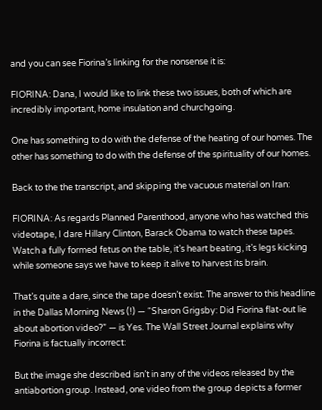and you can see Fiorina’s linking for the nonsense it is:

FIORINA: Dana, I would like to link these two issues, both of which are incredibly important, home insulation and churchgoing.

One has something to do with the defense of the heating of our homes. The other has something to do with the defense of the spirituality of our homes.

Back to the the transcript, and skipping the vacuous material on Iran:

FIORINA: As regards Planned Parenthood, anyone who has watched this videotape, I dare Hillary Clinton, Barack Obama to watch these tapes. Watch a fully formed fetus on the table, it’s heart beating, it’s legs kicking while someone says we have to keep it alive to harvest its brain.

That’s quite a dare, since the tape doesn’t exist. The answer to this headline in the Dallas Morning News (!) — “Sharon Grigsby: Did Fiorina flat-out lie about abortion video?” — is Yes. The Wall Street Journal explains why Fiorina is factually incorrect:

But the image she described isn’t in any of the videos released by the antiabortion group. Instead, one video from the group depicts a former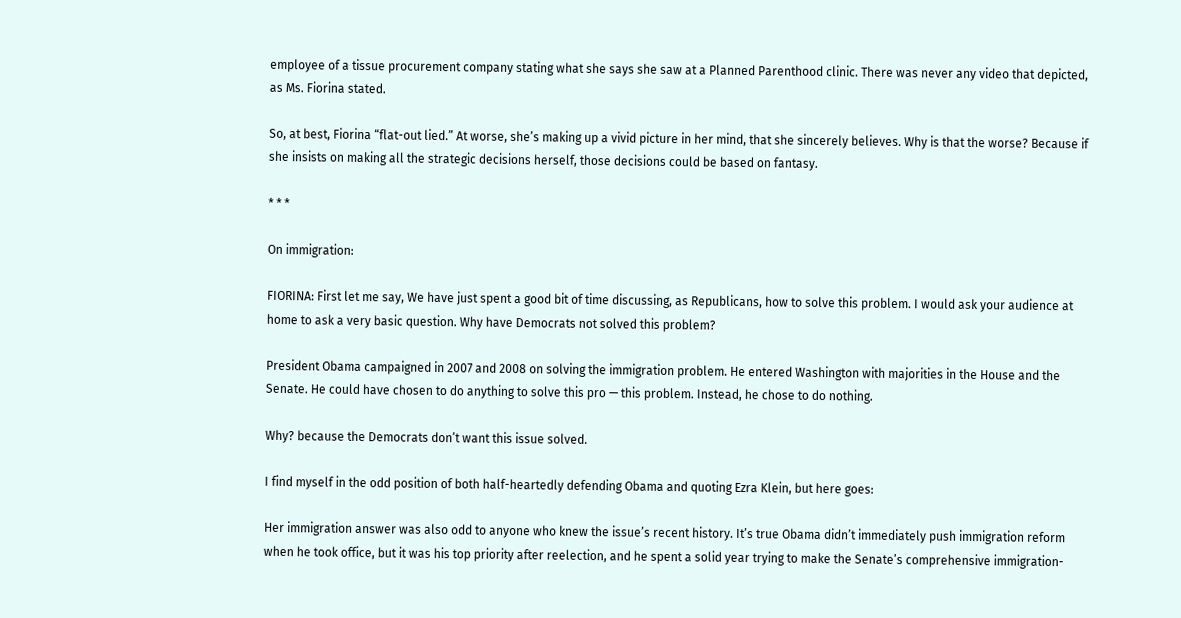employee of a tissue procurement company stating what she says she saw at a Planned Parenthood clinic. There was never any video that depicted, as Ms. Fiorina stated.

So, at best, Fiorina “flat-out lied.” At worse, she’s making up a vivid picture in her mind, that she sincerely believes. Why is that the worse? Because if she insists on making all the strategic decisions herself, those decisions could be based on fantasy.

* * *

On immigration:

FIORINA: First let me say, We have just spent a good bit of time discussing, as Republicans, how to solve this problem. I would ask your audience at home to ask a very basic question. Why have Democrats not solved this problem?

President Obama campaigned in 2007 and 2008 on solving the immigration problem. He entered Washington with majorities in the House and the Senate. He could have chosen to do anything to solve this pro — this problem. Instead, he chose to do nothing.

Why? because the Democrats don’t want this issue solved.

I find myself in the odd position of both half-heartedly defending Obama and quoting Ezra Klein, but here goes:

Her immigration answer was also odd to anyone who knew the issue’s recent history. It’s true Obama didn’t immediately push immigration reform when he took office, but it was his top priority after reelection, and he spent a solid year trying to make the Senate’s comprehensive immigration-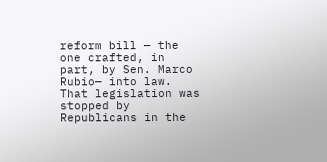reform bill — the one crafted, in part, by Sen. Marco Rubio— into law. That legislation was stopped by Republicans in the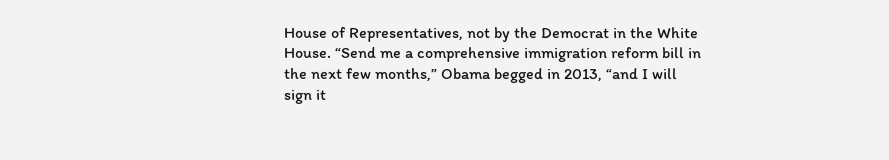House of Representatives, not by the Democrat in the White House. “Send me a comprehensive immigration reform bill in the next few months,” Obama begged in 2013, “and I will sign it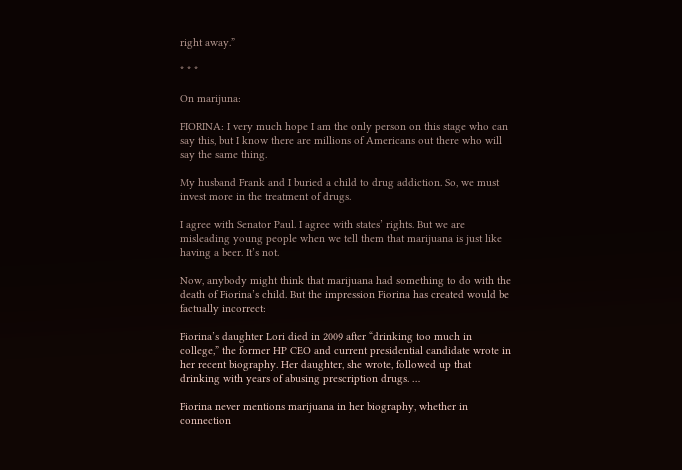right away.”

* * *

On marijuna:

FIORINA: I very much hope I am the only person on this stage who can say this, but I know there are millions of Americans out there who will say the same thing.

My husband Frank and I buried a child to drug addiction. So, we must invest more in the treatment of drugs.

I agree with Senator Paul. I agree with states’ rights. But we are misleading young people when we tell them that marijuana is just like having a beer. It’s not.

Now, anybody might think that marijuana had something to do with the death of Fiorina’s child. But the impression Fiorina has created would be factually incorrect:

Fiorina’s daughter Lori died in 2009 after “drinking too much in college,” the former HP CEO and current presidential candidate wrote in her recent biography. Her daughter, she wrote, followed up that drinking with years of abusing prescription drugs. …

Fiorina never mentions marijuana in her biography, whether in connection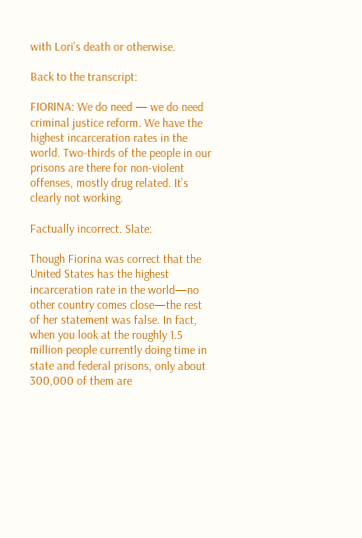with Lori’s death or otherwise.

Back to the transcript:

FIORINA: We do need — we do need criminal justice reform. We have the highest incarceration rates in the world. Two-thirds of the people in our prisons are there for non-violent offenses, mostly drug related. It’s clearly not working.

Factually incorrect. Slate:

Though Fiorina was correct that the United States has the highest incarceration rate in the world—no other country comes close—the rest of her statement was false. In fact, when you look at the roughly 1.5 million people currently doing time in state and federal prisons, only about 300,000 of them are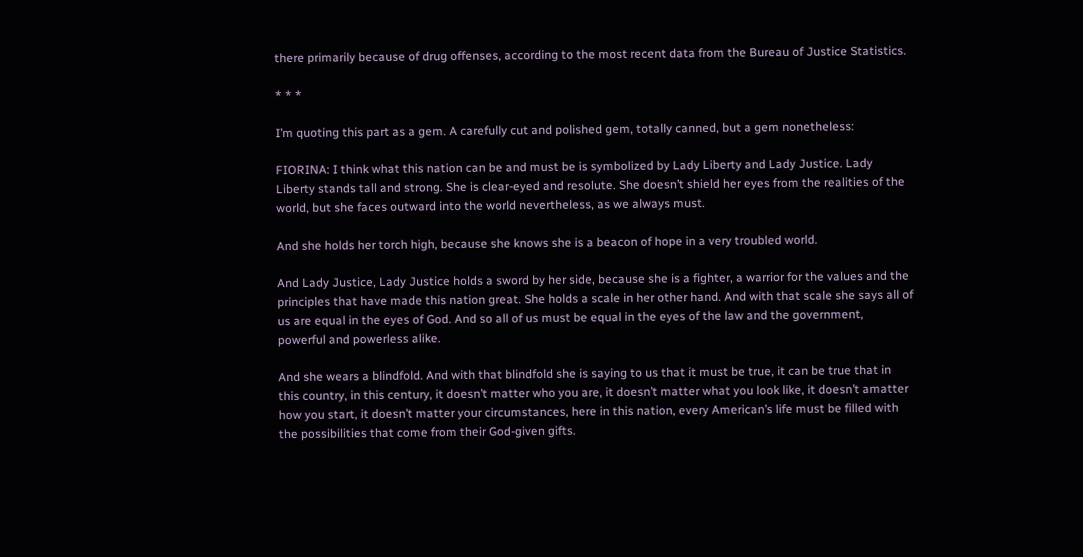there primarily because of drug offenses, according to the most recent data from the Bureau of Justice Statistics.

* * *

I’m quoting this part as a gem. A carefully cut and polished gem, totally canned, but a gem nonetheless:

FIORINA: I think what this nation can be and must be is symbolized by Lady Liberty and Lady Justice. Lady Liberty stands tall and strong. She is clear-eyed and resolute. She doesn’t shield her eyes from the realities of the world, but she faces outward into the world nevertheless, as we always must.

And she holds her torch high, because she knows she is a beacon of hope in a very troubled world.

And Lady Justice, Lady Justice holds a sword by her side, because she is a fighter, a warrior for the values and the principles that have made this nation great. She holds a scale in her other hand. And with that scale she says all of us are equal in the eyes of God. And so all of us must be equal in the eyes of the law and the government, powerful and powerless alike.

And she wears a blindfold. And with that blindfold she is saying to us that it must be true, it can be true that in this country, in this century, it doesn’t matter who you are, it doesn’t matter what you look like, it doesn’t amatter how you start, it doesn’t matter your circumstances, here in this nation, every American’s life must be filled with the possibilities that come from their God-given gifts.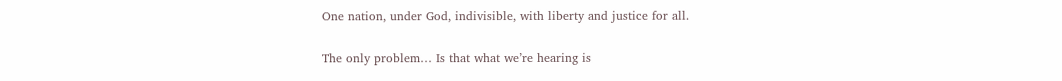One nation, under God, indivisible, with liberty and justice for all.

The only problem… Is that what we’re hearing is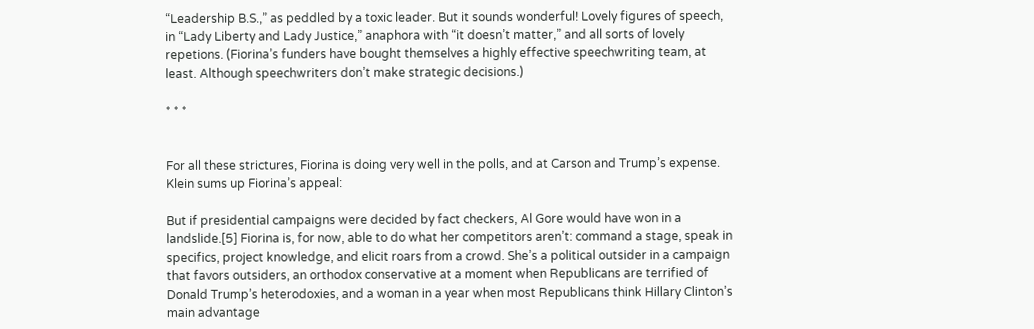“Leadership B.S.,” as peddled by a toxic leader. But it sounds wonderful! Lovely figures of speech, in “Lady Liberty and Lady Justice,” anaphora with “it doesn’t matter,” and all sorts of lovely repetions. (Fiorina’s funders have bought themselves a highly effective speechwriting team, at least. Although speechwriters don’t make strategic decisions.)

* * *


For all these strictures, Fiorina is doing very well in the polls, and at Carson and Trump’s expense. Klein sums up Fiorina’s appeal:

But if presidential campaigns were decided by fact checkers, Al Gore would have won in a landslide.[5] Fiorina is, for now, able to do what her competitors aren’t: command a stage, speak in specifics, project knowledge, and elicit roars from a crowd. She’s a political outsider in a campaign that favors outsiders, an orthodox conservative at a moment when Republicans are terrified of Donald Trump’s heterodoxies, and a woman in a year when most Republicans think Hillary Clinton’s main advantage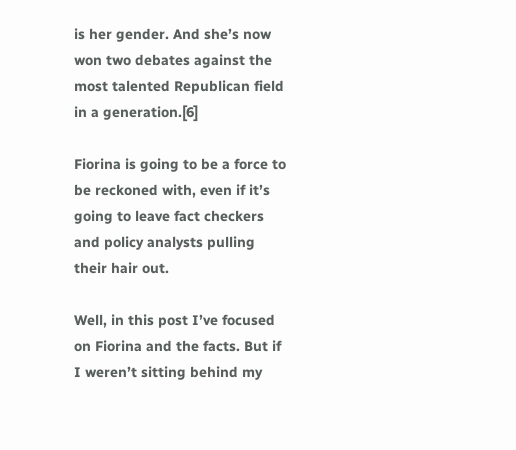is her gender. And she’s now won two debates against the most talented Republican field in a generation.[6]

Fiorina is going to be a force to be reckoned with, even if it’s going to leave fact checkers and policy analysts pulling their hair out.

Well, in this post I’ve focused on Fiorina and the facts. But if I weren’t sitting behind my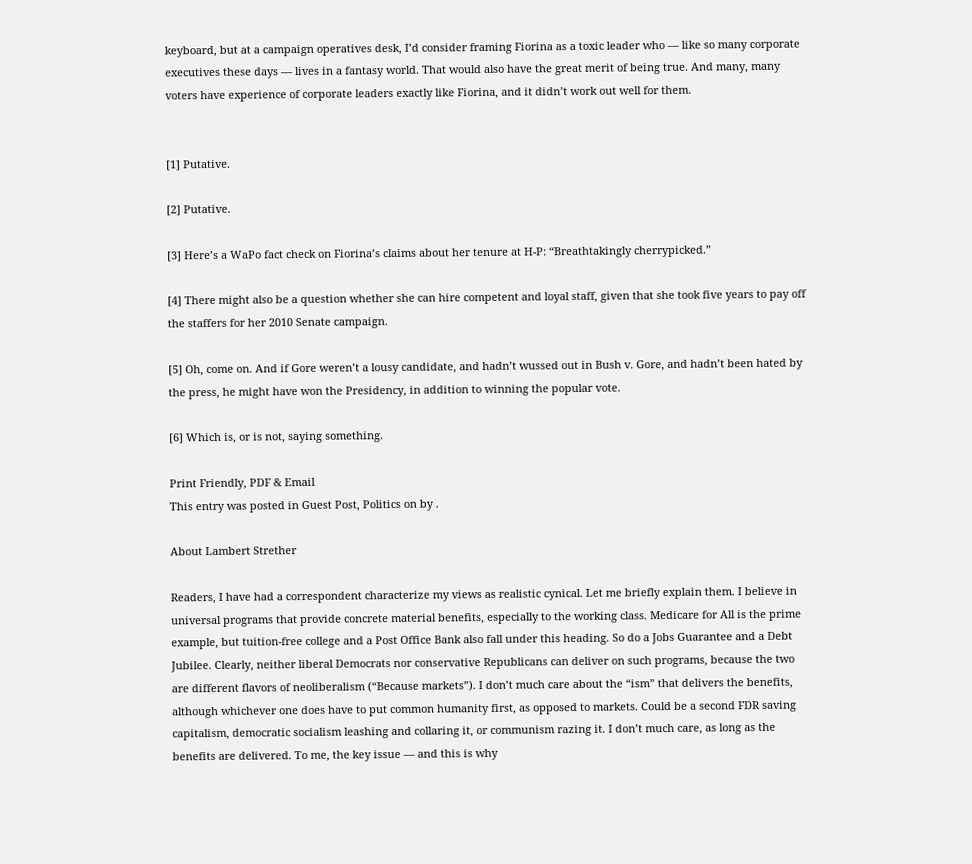keyboard, but at a campaign operatives desk, I’d consider framing Fiorina as a toxic leader who — like so many corporate executives these days — lives in a fantasy world. That would also have the great merit of being true. And many, many voters have experience of corporate leaders exactly like Fiorina, and it didn’t work out well for them.


[1] Putative.

[2] Putative.

[3] Here’s a WaPo fact check on Fiorina’s claims about her tenure at H-P: “Breathtakingly cherrypicked.”

[4] There might also be a question whether she can hire competent and loyal staff, given that she took five years to pay off the staffers for her 2010 Senate campaign.

[5] Oh, come on. And if Gore weren’t a lousy candidate, and hadn’t wussed out in Bush v. Gore, and hadn’t been hated by the press, he might have won the Presidency, in addition to winning the popular vote.

[6] Which is, or is not, saying something.

Print Friendly, PDF & Email
This entry was posted in Guest Post, Politics on by .

About Lambert Strether

Readers, I have had a correspondent characterize my views as realistic cynical. Let me briefly explain them. I believe in universal programs that provide concrete material benefits, especially to the working class. Medicare for All is the prime example, but tuition-free college and a Post Office Bank also fall under this heading. So do a Jobs Guarantee and a Debt Jubilee. Clearly, neither liberal Democrats nor conservative Republicans can deliver on such programs, because the two are different flavors of neoliberalism (“Because markets”). I don’t much care about the “ism” that delivers the benefits, although whichever one does have to put common humanity first, as opposed to markets. Could be a second FDR saving capitalism, democratic socialism leashing and collaring it, or communism razing it. I don’t much care, as long as the benefits are delivered. To me, the key issue — and this is why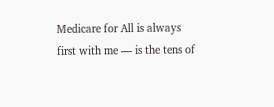Medicare for All is always first with me — is the tens of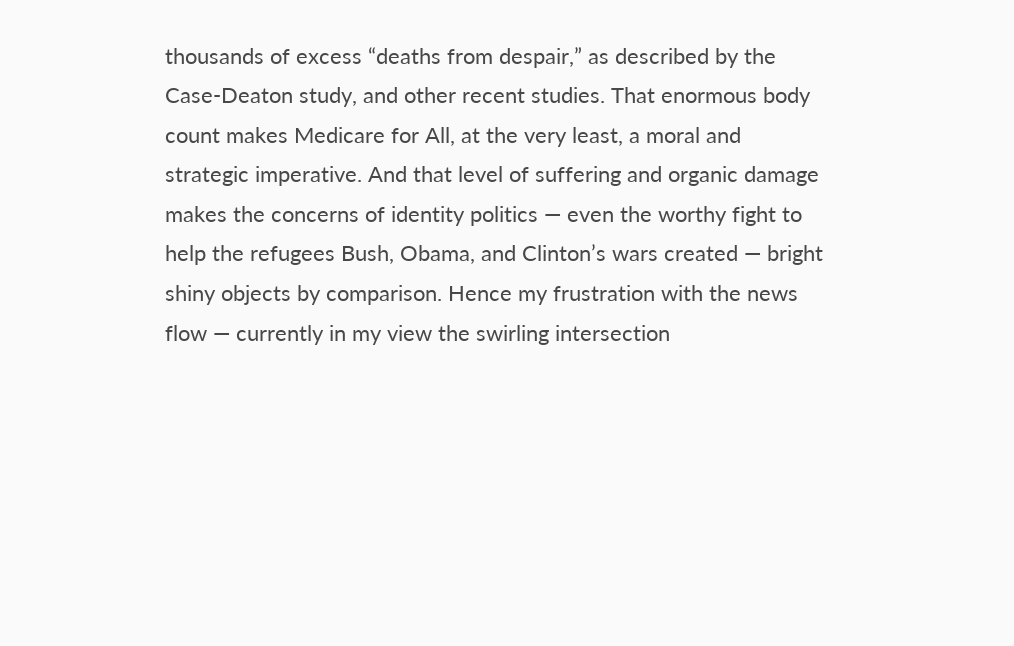thousands of excess “deaths from despair,” as described by the Case-Deaton study, and other recent studies. That enormous body count makes Medicare for All, at the very least, a moral and strategic imperative. And that level of suffering and organic damage makes the concerns of identity politics — even the worthy fight to help the refugees Bush, Obama, and Clinton’s wars created — bright shiny objects by comparison. Hence my frustration with the news flow — currently in my view the swirling intersection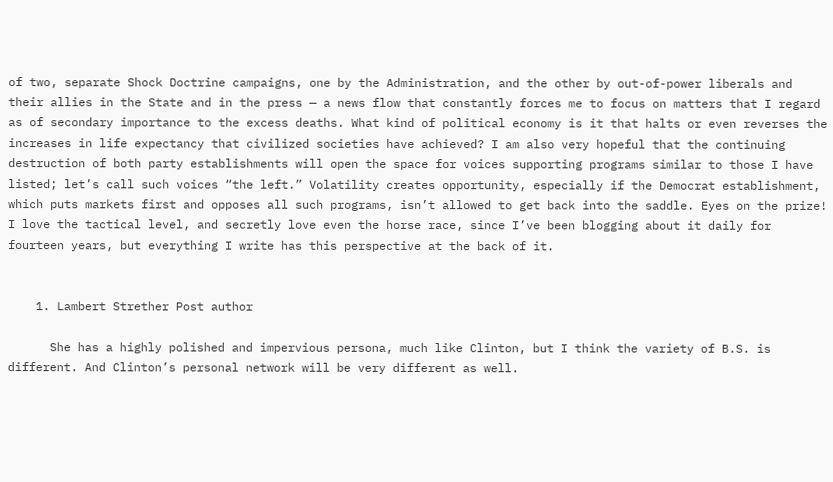of two, separate Shock Doctrine campaigns, one by the Administration, and the other by out-of-power liberals and their allies in the State and in the press — a news flow that constantly forces me to focus on matters that I regard as of secondary importance to the excess deaths. What kind of political economy is it that halts or even reverses the increases in life expectancy that civilized societies have achieved? I am also very hopeful that the continuing destruction of both party establishments will open the space for voices supporting programs similar to those I have listed; let’s call such voices “the left.” Volatility creates opportunity, especially if the Democrat establishment, which puts markets first and opposes all such programs, isn’t allowed to get back into the saddle. Eyes on the prize! I love the tactical level, and secretly love even the horse race, since I’ve been blogging about it daily for fourteen years, but everything I write has this perspective at the back of it.


    1. Lambert Strether Post author

      She has a highly polished and impervious persona, much like Clinton, but I think the variety of B.S. is different. And Clinton’s personal network will be very different as well.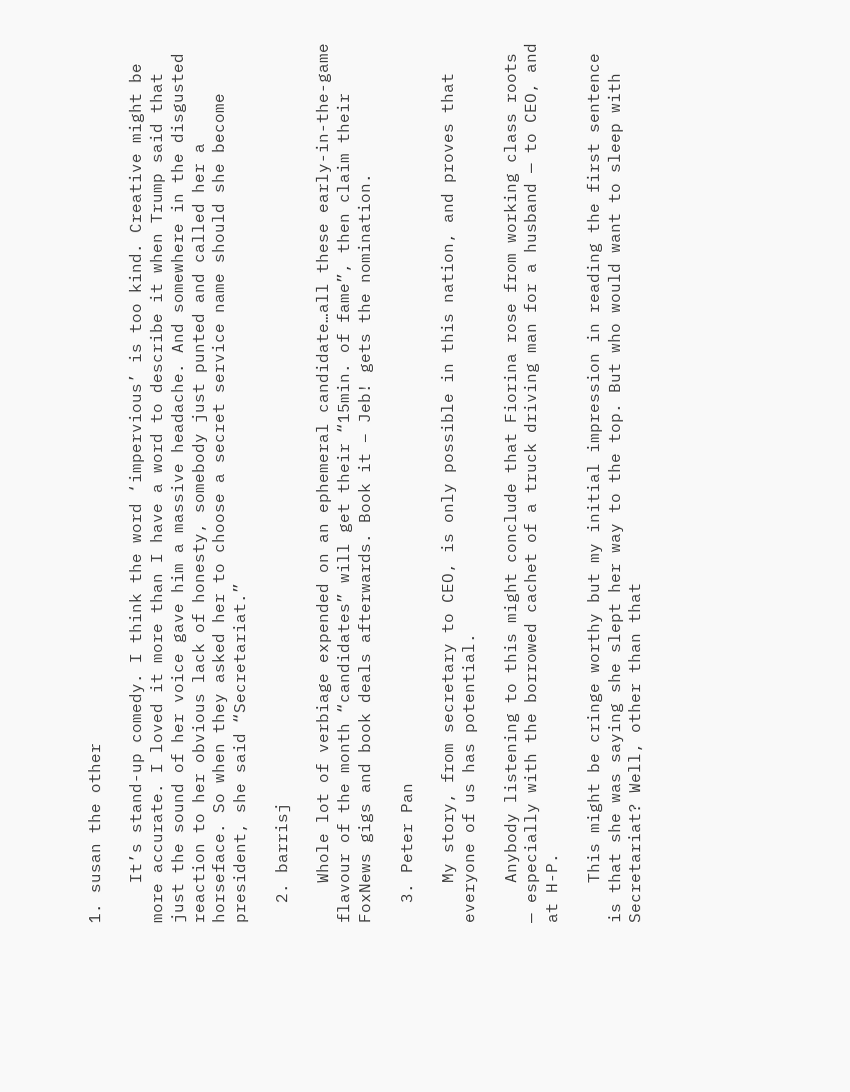1. susan the other

    It’s stand-up comedy. I think the word ‘impervious’ is too kind. Creative might be more accurate. I loved it more than I have a word to describe it when Trump said that just the sound of her voice gave him a massive headache. And somewhere in the disgusted reaction to her obvious lack of honesty, somebody just punted and called her a horseface. So when they asked her to choose a secret service name should she become president, she said “Secretariat.”

  2. barrisj

    Whole lot of verbiage expended on an ephemeral candidate…all these early-in-the-game flavour of the month “candidates” will get their “15min. of fame”, then claim their FoxNews gigs and book deals afterwards. Book it – Jeb! gets the nomination.

  3. Peter Pan

    My story, from secretary to CEO, is only possible in this nation, and proves that everyone of us has potential.

    Anybody listening to this might conclude that Fiorina rose from working class roots — especially with the borrowed cachet of a truck driving man for a husband — to CEO, and at H-P.

    This might be cringe worthy but my initial impression in reading the first sentence is that she was saying she slept her way to the top. But who would want to sleep with Secretariat? Well, other than that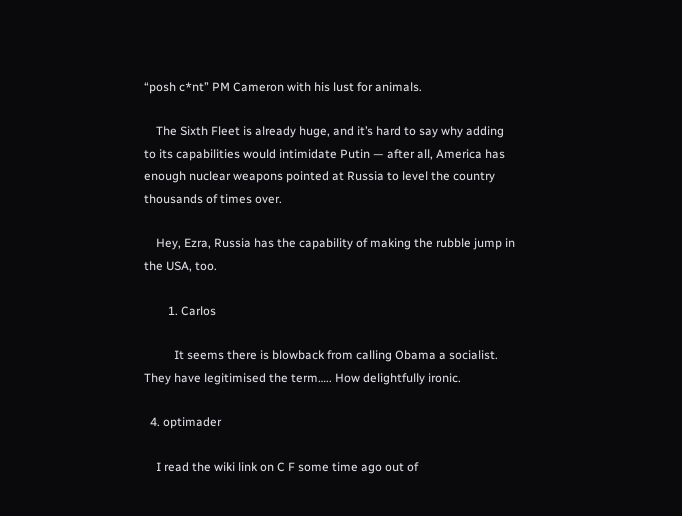“posh c*nt” PM Cameron with his lust for animals.

    The Sixth Fleet is already huge, and it’s hard to say why adding to its capabilities would intimidate Putin — after all, America has enough nuclear weapons pointed at Russia to level the country thousands of times over.

    Hey, Ezra, Russia has the capability of making the rubble jump in the USA, too.

        1. Carlos

          It seems there is blowback from calling Obama a socialist. They have legitimised the term….. How delightfully ironic.

  4. optimader

    I read the wiki link on C F some time ago out of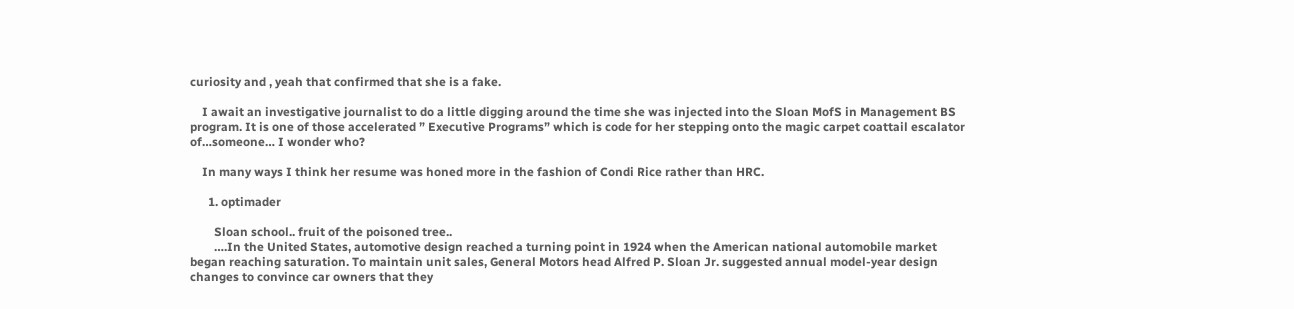curiosity and , yeah that confirmed that she is a fake.

    I await an investigative journalist to do a little digging around the time she was injected into the Sloan MofS in Management BS program. It is one of those accelerated ” Executive Programs” which is code for her stepping onto the magic carpet coattail escalator of…someone… I wonder who?

    In many ways I think her resume was honed more in the fashion of Condi Rice rather than HRC.

      1. optimader

        Sloan school.. fruit of the poisoned tree..
        ….In the United States, automotive design reached a turning point in 1924 when the American national automobile market began reaching saturation. To maintain unit sales, General Motors head Alfred P. Sloan Jr. suggested annual model-year design changes to convince car owners that they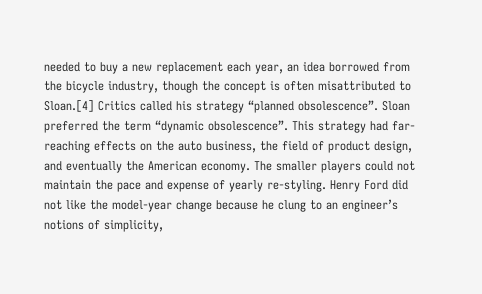needed to buy a new replacement each year, an idea borrowed from the bicycle industry, though the concept is often misattributed to Sloan.[4] Critics called his strategy “planned obsolescence”. Sloan preferred the term “dynamic obsolescence”. This strategy had far-reaching effects on the auto business, the field of product design, and eventually the American economy. The smaller players could not maintain the pace and expense of yearly re-styling. Henry Ford did not like the model-year change because he clung to an engineer’s notions of simplicity,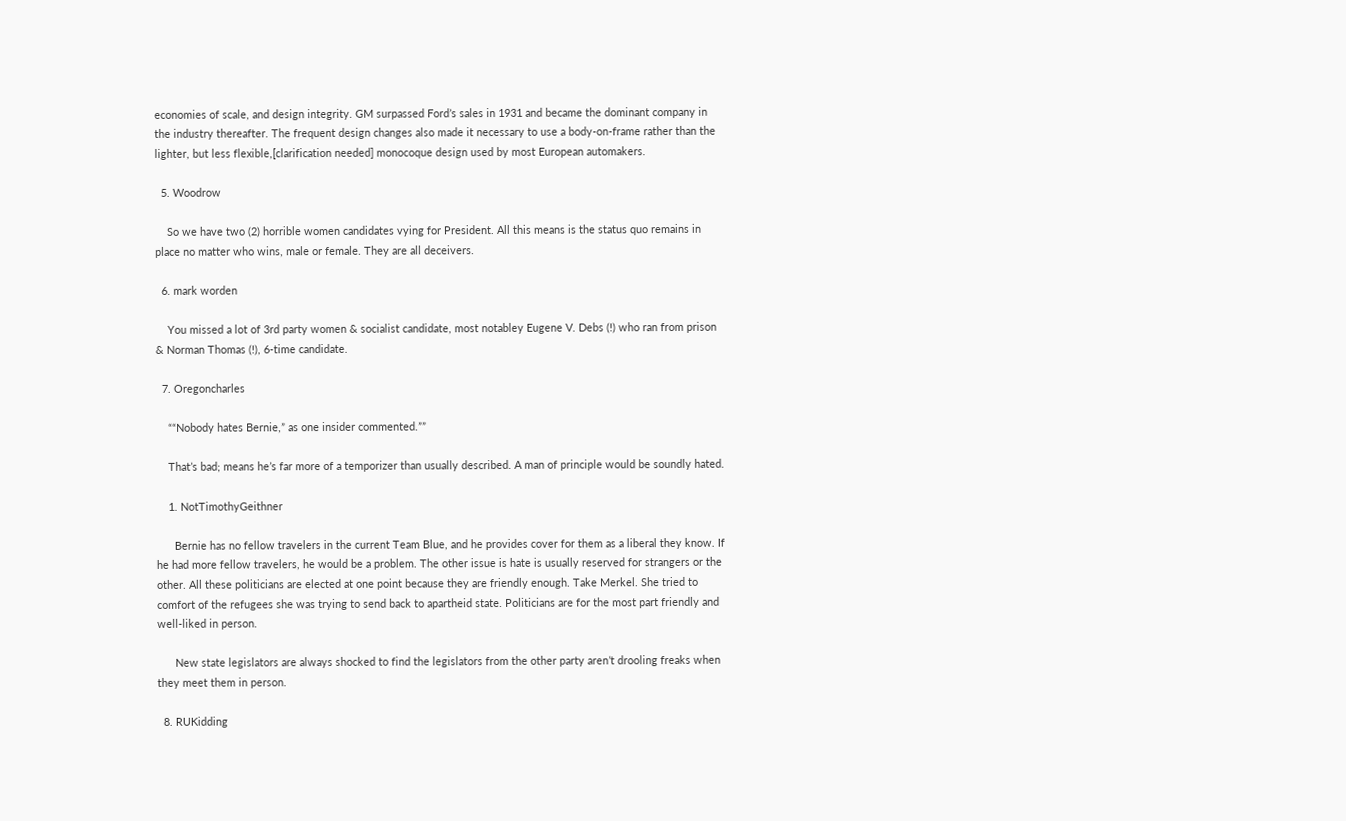economies of scale, and design integrity. GM surpassed Ford’s sales in 1931 and became the dominant company in the industry thereafter. The frequent design changes also made it necessary to use a body-on-frame rather than the lighter, but less flexible,[clarification needed] monocoque design used by most European automakers.

  5. Woodrow

    So we have two (2) horrible women candidates vying for President. All this means is the status quo remains in place no matter who wins, male or female. They are all deceivers.

  6. mark worden

    You missed a lot of 3rd party women & socialist candidate, most notabley Eugene V. Debs (!) who ran from prison & Norman Thomas (!), 6-time candidate.

  7. Oregoncharles

    ““Nobody hates Bernie,” as one insider commented.””

    That’s bad; means he’s far more of a temporizer than usually described. A man of principle would be soundly hated.

    1. NotTimothyGeithner

      Bernie has no fellow travelers in the current Team Blue, and he provides cover for them as a liberal they know. If he had more fellow travelers, he would be a problem. The other issue is hate is usually reserved for strangers or the other. All these politicians are elected at one point because they are friendly enough. Take Merkel. She tried to comfort of the refugees she was trying to send back to apartheid state. Politicians are for the most part friendly and well-liked in person.

      New state legislators are always shocked to find the legislators from the other party aren’t drooling freaks when they meet them in person.

  8. RUKidding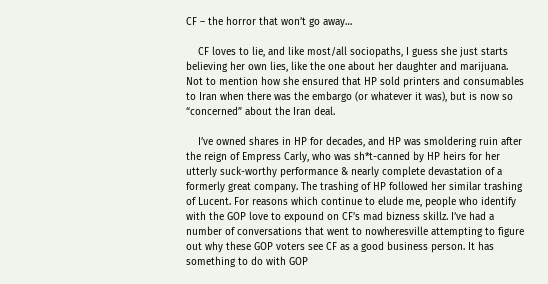CF – the horror that won’t go away…

    CF loves to lie, and like most/all sociopaths, I guess she just starts believing her own lies, like the one about her daughter and marijuana. Not to mention how she ensured that HP sold printers and consumables to Iran when there was the embargo (or whatever it was), but is now so “concerned” about the Iran deal.

    I’ve owned shares in HP for decades, and HP was smoldering ruin after the reign of Empress Carly, who was sh*t-canned by HP heirs for her utterly suck-worthy performance & nearly complete devastation of a formerly great company. The trashing of HP followed her similar trashing of Lucent. For reasons which continue to elude me, people who identify with the GOP love to expound on CF’s mad bizness skillz. I’ve had a number of conversations that went to nowheresville attempting to figure out why these GOP voters see CF as a good business person. It has something to do with GOP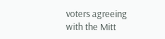voters agreeing with the Mitt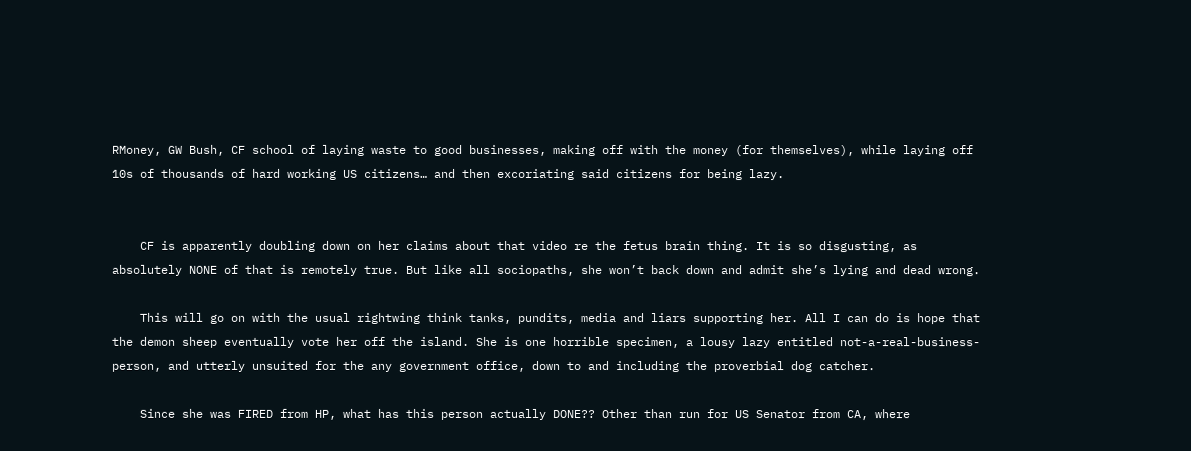RMoney, GW Bush, CF school of laying waste to good businesses, making off with the money (for themselves), while laying off 10s of thousands of hard working US citizens… and then excoriating said citizens for being lazy.


    CF is apparently doubling down on her claims about that video re the fetus brain thing. It is so disgusting, as absolutely NONE of that is remotely true. But like all sociopaths, she won’t back down and admit she’s lying and dead wrong.

    This will go on with the usual rightwing think tanks, pundits, media and liars supporting her. All I can do is hope that the demon sheep eventually vote her off the island. She is one horrible specimen, a lousy lazy entitled not-a-real-business-person, and utterly unsuited for the any government office, down to and including the proverbial dog catcher.

    Since she was FIRED from HP, what has this person actually DONE?? Other than run for US Senator from CA, where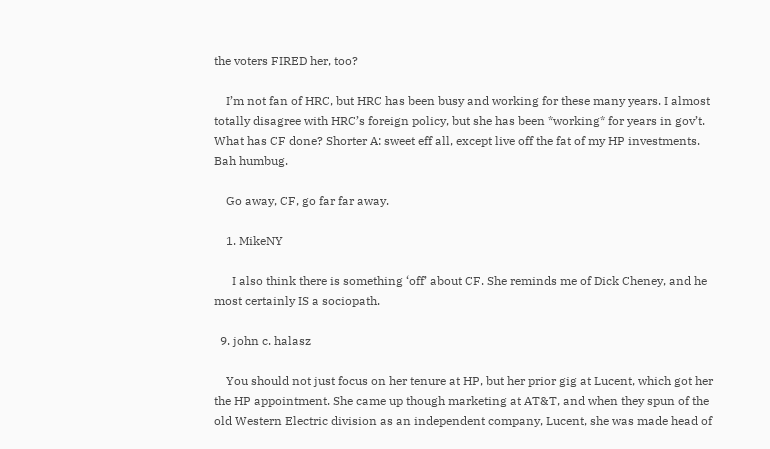the voters FIRED her, too?

    I’m not fan of HRC, but HRC has been busy and working for these many years. I almost totally disagree with HRC’s foreign policy, but she has been *working* for years in gov’t. What has CF done? Shorter A: sweet eff all, except live off the fat of my HP investments. Bah humbug.

    Go away, CF, go far far away.

    1. MikeNY

      I also think there is something ‘off’ about CF. She reminds me of Dick Cheney, and he most certainly IS a sociopath.

  9. john c. halasz

    You should not just focus on her tenure at HP, but her prior gig at Lucent, which got her the HP appointment. She came up though marketing at AT&T, and when they spun of the old Western Electric division as an independent company, Lucent, she was made head of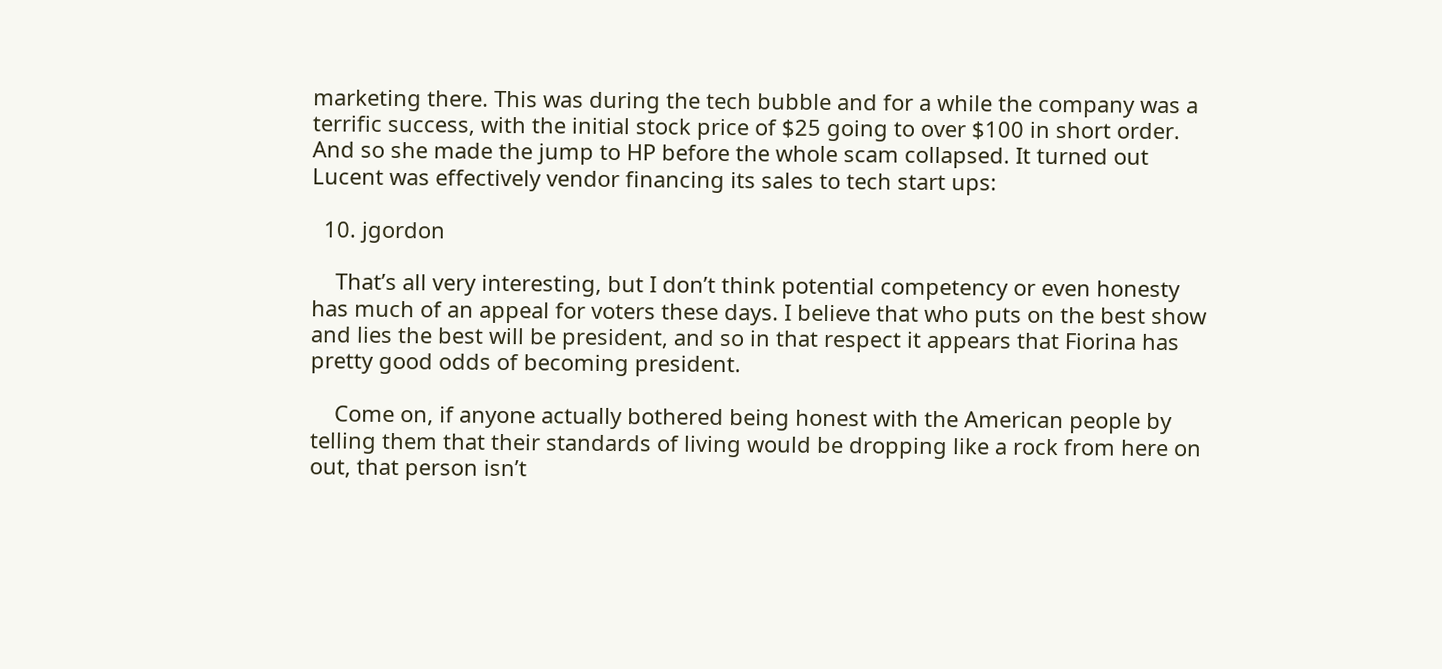marketing there. This was during the tech bubble and for a while the company was a terrific success, with the initial stock price of $25 going to over $100 in short order. And so she made the jump to HP before the whole scam collapsed. It turned out Lucent was effectively vendor financing its sales to tech start ups:

  10. jgordon

    That’s all very interesting, but I don’t think potential competency or even honesty has much of an appeal for voters these days. I believe that who puts on the best show and lies the best will be president, and so in that respect it appears that Fiorina has pretty good odds of becoming president.

    Come on, if anyone actually bothered being honest with the American people by telling them that their standards of living would be dropping like a rock from here on out, that person isn’t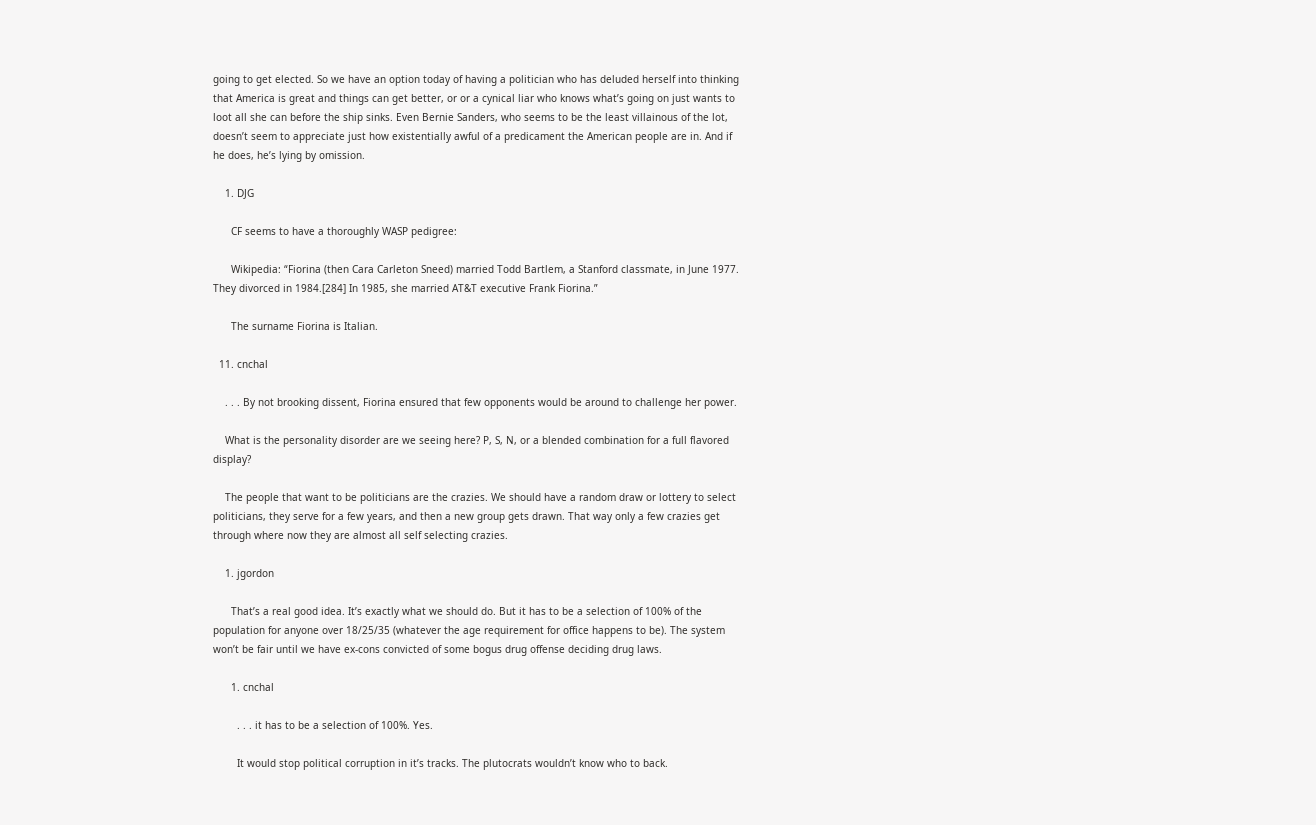going to get elected. So we have an option today of having a politician who has deluded herself into thinking that America is great and things can get better, or or a cynical liar who knows what’s going on just wants to loot all she can before the ship sinks. Even Bernie Sanders, who seems to be the least villainous of the lot, doesn’t seem to appreciate just how existentially awful of a predicament the American people are in. And if he does, he’s lying by omission.

    1. DJG

      CF seems to have a thoroughly WASP pedigree:

      Wikipedia: “Fiorina (then Cara Carleton Sneed) married Todd Bartlem, a Stanford classmate, in June 1977. They divorced in 1984.[284] In 1985, she married AT&T executive Frank Fiorina.”

      The surname Fiorina is Italian.

  11. cnchal

    . . . By not brooking dissent, Fiorina ensured that few opponents would be around to challenge her power.

    What is the personality disorder are we seeing here? P, S, N, or a blended combination for a full flavored display?

    The people that want to be politicians are the crazies. We should have a random draw or lottery to select politicians, they serve for a few years, and then a new group gets drawn. That way only a few crazies get through where now they are almost all self selecting crazies.

    1. jgordon

      That’s a real good idea. It’s exactly what we should do. But it has to be a selection of 100% of the population for anyone over 18/25/35 (whatever the age requirement for office happens to be). The system won’t be fair until we have ex-cons convicted of some bogus drug offense deciding drug laws.

      1. cnchal

        . . . it has to be a selection of 100%. Yes.

        It would stop political corruption in it’s tracks. The plutocrats wouldn’t know who to back.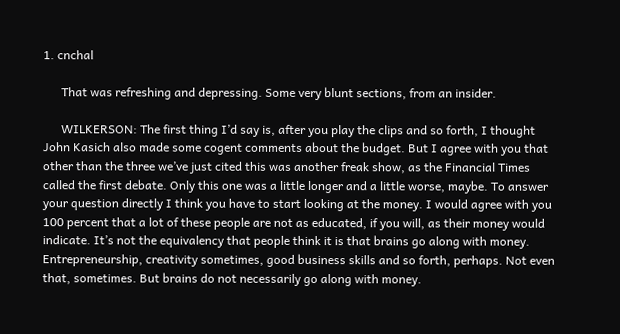1. cnchal

      That was refreshing and depressing. Some very blunt sections, from an insider.

      WILKERSON: The first thing I’d say is, after you play the clips and so forth, I thought John Kasich also made some cogent comments about the budget. But I agree with you that other than the three we’ve just cited this was another freak show, as the Financial Times called the first debate. Only this one was a little longer and a little worse, maybe. To answer your question directly I think you have to start looking at the money. I would agree with you 100 percent that a lot of these people are not as educated, if you will, as their money would indicate. It’s not the equivalency that people think it is that brains go along with money. Entrepreneurship, creativity sometimes, good business skills and so forth, perhaps. Not even that, sometimes. But brains do not necessarily go along with money.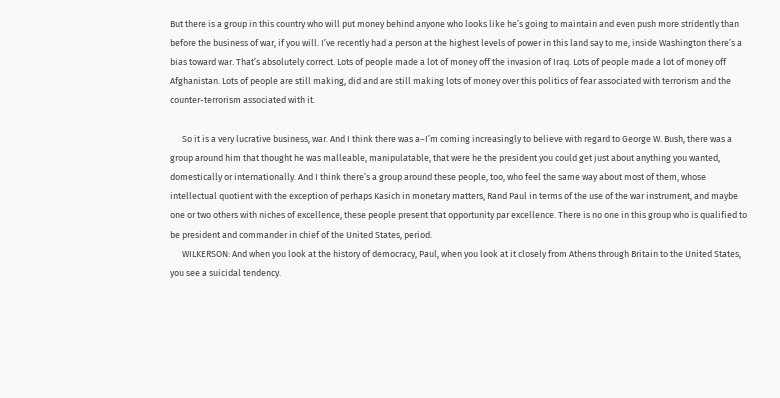But there is a group in this country who will put money behind anyone who looks like he’s going to maintain and even push more stridently than before the business of war, if you will. I’ve recently had a person at the highest levels of power in this land say to me, inside Washington there’s a bias toward war. That’s absolutely correct. Lots of people made a lot of money off the invasion of Iraq. Lots of people made a lot of money off Afghanistan. Lots of people are still making, did and are still making lots of money over this politics of fear associated with terrorism and the counter-terrorism associated with it.

      So it is a very lucrative business, war. And I think there was a–I’m coming increasingly to believe with regard to George W. Bush, there was a group around him that thought he was malleable, manipulatable, that were he the president you could get just about anything you wanted, domestically or internationally. And I think there’s a group around these people, too, who feel the same way about most of them, whose intellectual quotient with the exception of perhaps Kasich in monetary matters, Rand Paul in terms of the use of the war instrument, and maybe one or two others with niches of excellence, these people present that opportunity par excellence. There is no one in this group who is qualified to be president and commander in chief of the United States, period.
      WILKERSON: And when you look at the history of democracy, Paul, when you look at it closely from Athens through Britain to the United States, you see a suicidal tendency.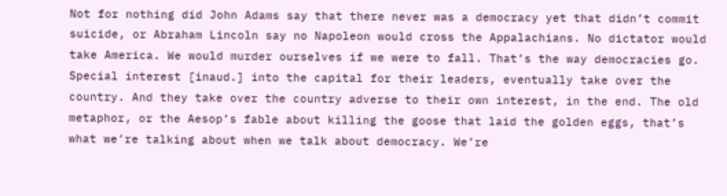Not for nothing did John Adams say that there never was a democracy yet that didn’t commit suicide, or Abraham Lincoln say no Napoleon would cross the Appalachians. No dictator would take America. We would murder ourselves if we were to fall. That’s the way democracies go. Special interest [inaud.] into the capital for their leaders, eventually take over the country. And they take over the country adverse to their own interest, in the end. The old metaphor, or the Aesop’s fable about killing the goose that laid the golden eggs, that’s what we’re talking about when we talk about democracy. We’re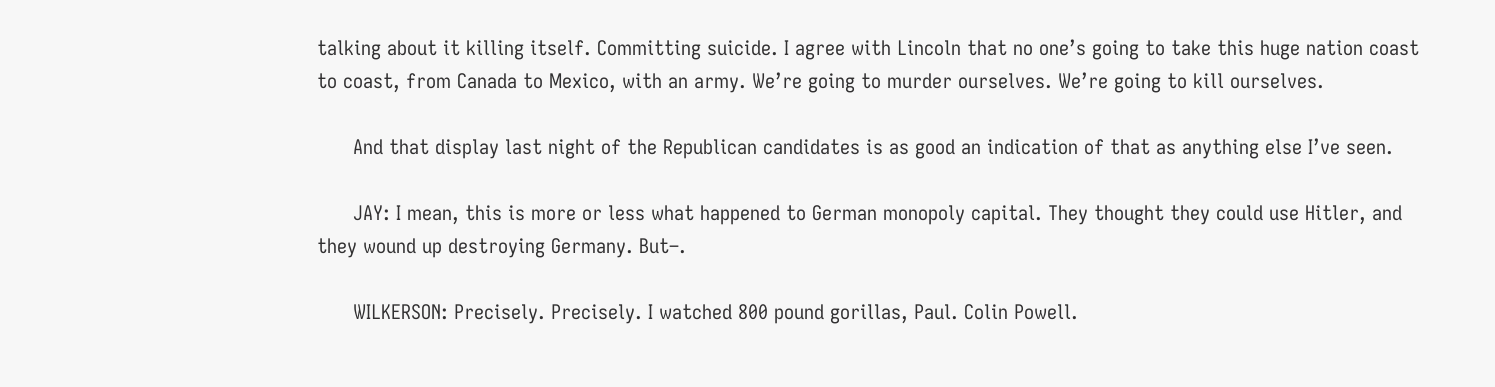talking about it killing itself. Committing suicide. I agree with Lincoln that no one’s going to take this huge nation coast to coast, from Canada to Mexico, with an army. We’re going to murder ourselves. We’re going to kill ourselves.

      And that display last night of the Republican candidates is as good an indication of that as anything else I’ve seen.

      JAY: I mean, this is more or less what happened to German monopoly capital. They thought they could use Hitler, and they wound up destroying Germany. But–.

      WILKERSON: Precisely. Precisely. I watched 800 pound gorillas, Paul. Colin Powell.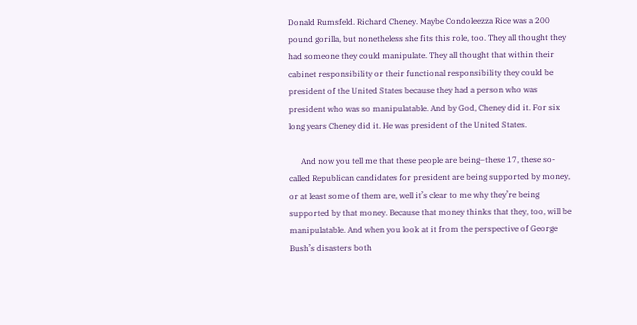Donald Rumsfeld. Richard Cheney. Maybe Condoleezza Rice was a 200 pound gorilla, but nonetheless she fits this role, too. They all thought they had someone they could manipulate. They all thought that within their cabinet responsibility or their functional responsibility they could be president of the United States because they had a person who was president who was so manipulatable. And by God, Cheney did it. For six long years Cheney did it. He was president of the United States.

      And now you tell me that these people are being–these 17, these so-called Republican candidates for president are being supported by money, or at least some of them are, well it’s clear to me why they’re being supported by that money. Because that money thinks that they, too, will be manipulatable. And when you look at it from the perspective of George Bush’s disasters both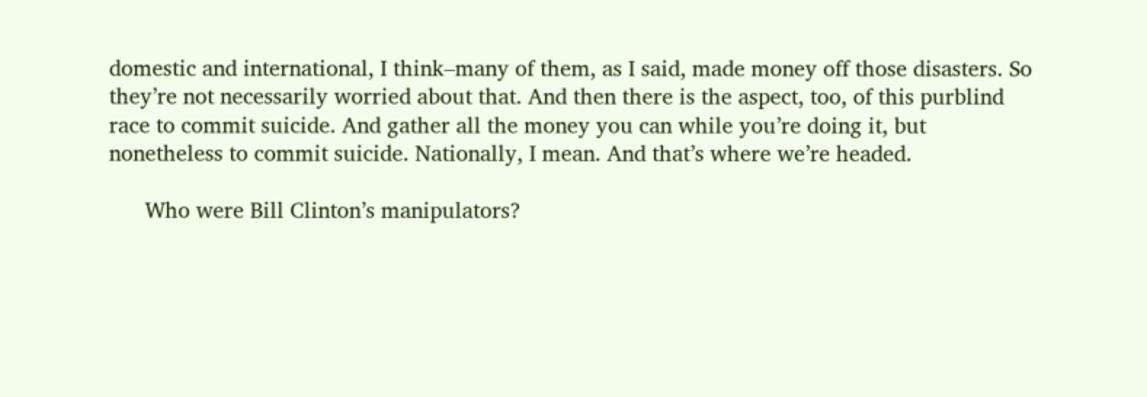domestic and international, I think–many of them, as I said, made money off those disasters. So they’re not necessarily worried about that. And then there is the aspect, too, of this purblind race to commit suicide. And gather all the money you can while you’re doing it, but nonetheless to commit suicide. Nationally, I mean. And that’s where we’re headed.

      Who were Bill Clinton’s manipulators?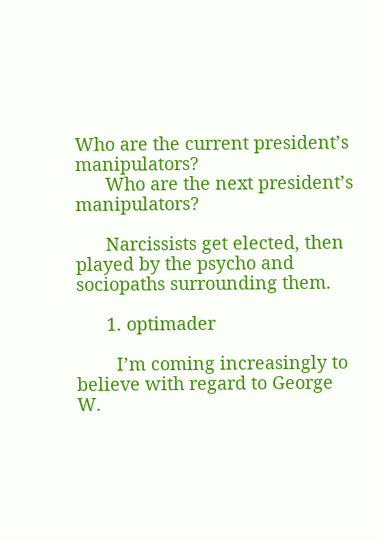Who are the current president’s manipulators?
      Who are the next president’s manipulators?

      Narcissists get elected, then played by the psycho and sociopaths surrounding them.

      1. optimader

        I’m coming increasingly to believe with regard to George W.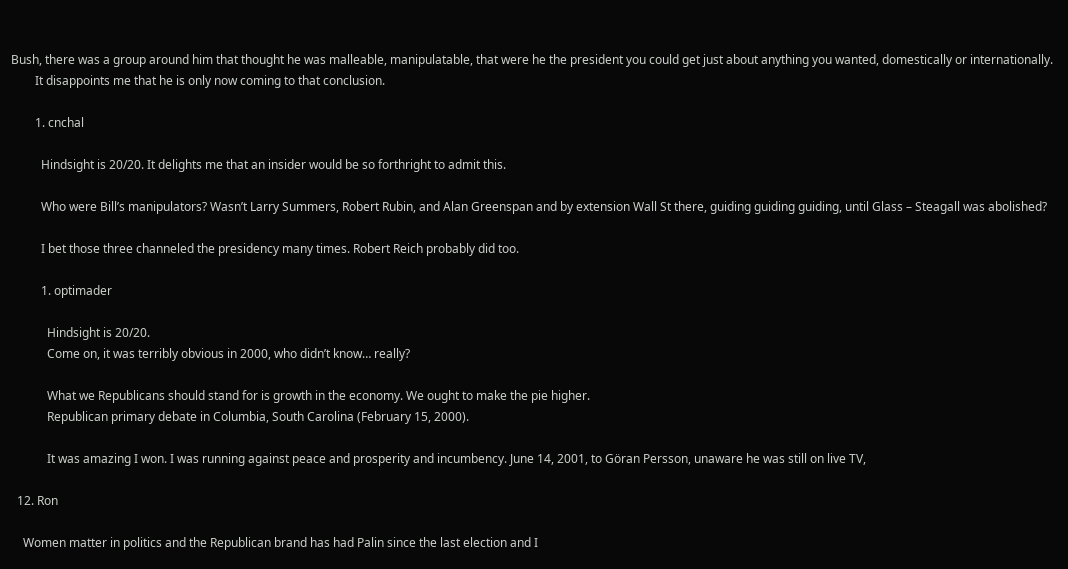Bush, there was a group around him that thought he was malleable, manipulatable, that were he the president you could get just about anything you wanted, domestically or internationally.
        It disappoints me that he is only now coming to that conclusion.

        1. cnchal

          Hindsight is 20/20. It delights me that an insider would be so forthright to admit this.

          Who were Bill’s manipulators? Wasn’t Larry Summers, Robert Rubin, and Alan Greenspan and by extension Wall St there, guiding guiding guiding, until Glass – Steagall was abolished?

          I bet those three channeled the presidency many times. Robert Reich probably did too.

          1. optimader

            Hindsight is 20/20.
            Come on, it was terribly obvious in 2000, who didn’t know… really?

            What we Republicans should stand for is growth in the economy. We ought to make the pie higher.
            Republican primary debate in Columbia, South Carolina (February 15, 2000).

            It was amazing I won. I was running against peace and prosperity and incumbency. June 14, 2001, to Göran Persson, unaware he was still on live TV,

  12. Ron

    Women matter in politics and the Republican brand has had Palin since the last election and I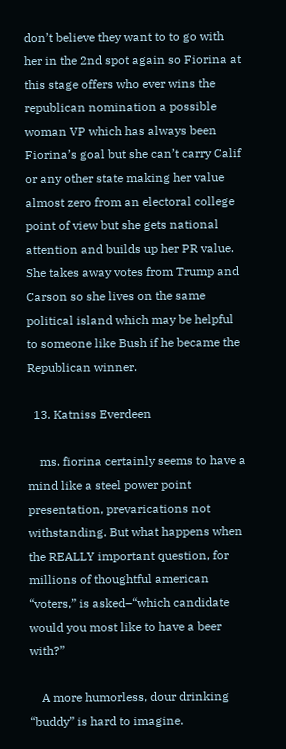don’t believe they want to to go with her in the 2nd spot again so Fiorina at this stage offers who ever wins the republican nomination a possible woman VP which has always been Fiorina’s goal but she can’t carry Calif or any other state making her value almost zero from an electoral college point of view but she gets national attention and builds up her PR value. She takes away votes from Trump and Carson so she lives on the same political island which may be helpful to someone like Bush if he became the Republican winner.

  13. Katniss Everdeen

    ms. fiorina certainly seems to have a mind like a steel power point presentation, prevarications not withstanding. But what happens when the REALLY important question, for millions of thoughtful american “voters,” is asked–“which candidate would you most like to have a beer with?”

    A more humorless, dour drinking “buddy” is hard to imagine.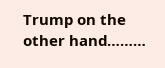Trump on the other hand………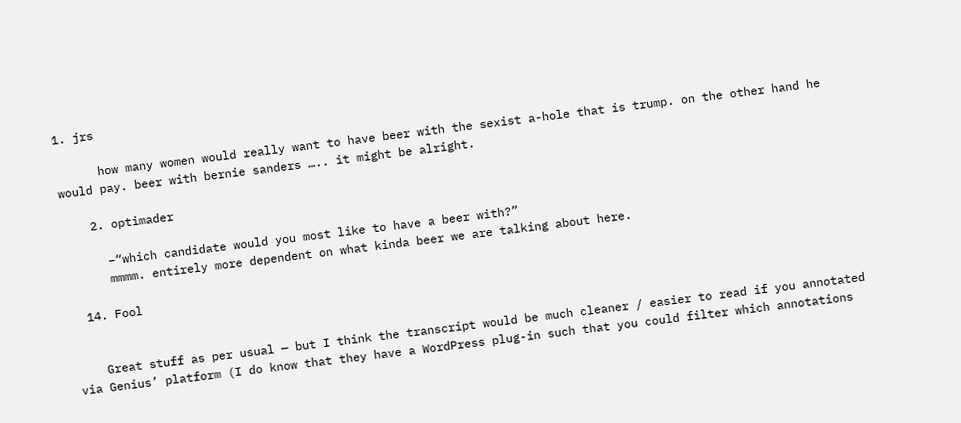1. jrs

      how many women would really want to have beer with the sexist a-hole that is trump. on the other hand he would pay. beer with bernie sanders ….. it might be alright.

    2. optimader

      –“which candidate would you most like to have a beer with?”
      mmmm. entirely more dependent on what kinda beer we are talking about here.

  14. Fool


    Great stuff as per usual — but I think the transcript would be much cleaner / easier to read if you annotated via Genius’ platform (I do know that they have a WordPress plug-in such that you could filter which annotations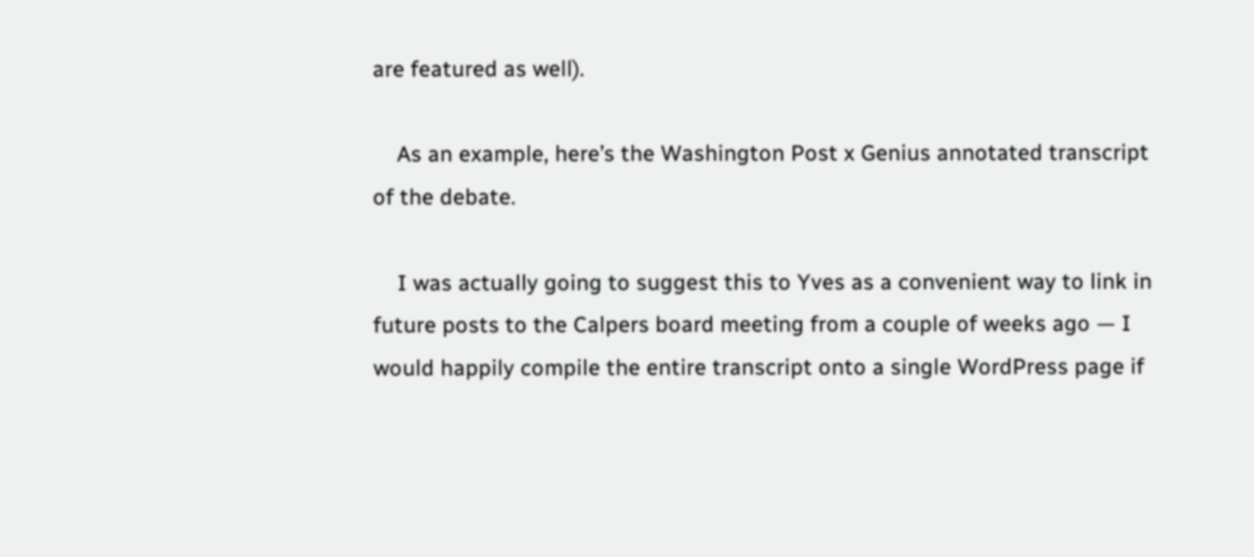are featured as well).

    As an example, here’s the Washington Post x Genius annotated transcript of the debate.

    I was actually going to suggest this to Yves as a convenient way to link in future posts to the Calpers board meeting from a couple of weeks ago — I would happily compile the entire transcript onto a single WordPress page if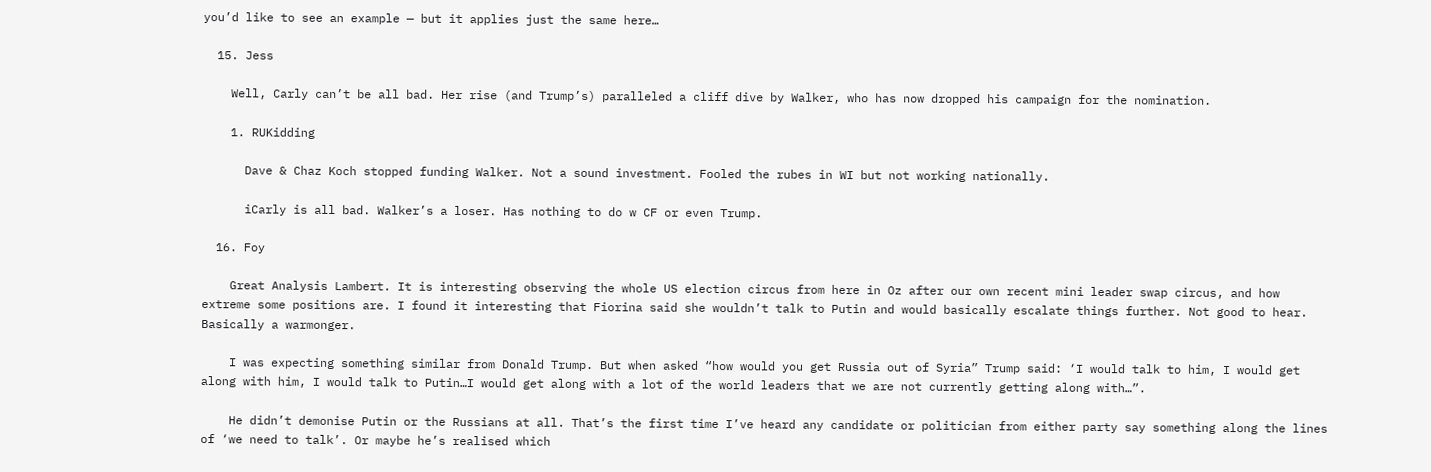you’d like to see an example — but it applies just the same here…

  15. Jess

    Well, Carly can’t be all bad. Her rise (and Trump’s) paralleled a cliff dive by Walker, who has now dropped his campaign for the nomination.

    1. RUKidding

      Dave & Chaz Koch stopped funding Walker. Not a sound investment. Fooled the rubes in WI but not working nationally.

      iCarly is all bad. Walker’s a loser. Has nothing to do w CF or even Trump.

  16. Foy

    Great Analysis Lambert. It is interesting observing the whole US election circus from here in Oz after our own recent mini leader swap circus, and how extreme some positions are. I found it interesting that Fiorina said she wouldn’t talk to Putin and would basically escalate things further. Not good to hear. Basically a warmonger.

    I was expecting something similar from Donald Trump. But when asked “how would you get Russia out of Syria” Trump said: ‘I would talk to him, I would get along with him, I would talk to Putin…I would get along with a lot of the world leaders that we are not currently getting along with…”.

    He didn’t demonise Putin or the Russians at all. That’s the first time I’ve heard any candidate or politician from either party say something along the lines of ‘we need to talk’. Or maybe he’s realised which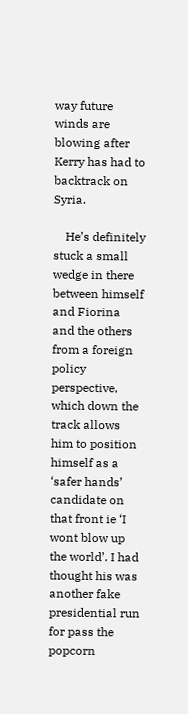way future winds are blowing after Kerry has had to backtrack on Syria.

    He’s definitely stuck a small wedge in there between himself and Fiorina and the others from a foreign policy perspective, which down the track allows him to position himself as a ‘safer hands’ candidate on that front ie ‘I wont blow up the world’. I had thought his was another fake presidential run for pass the popcorn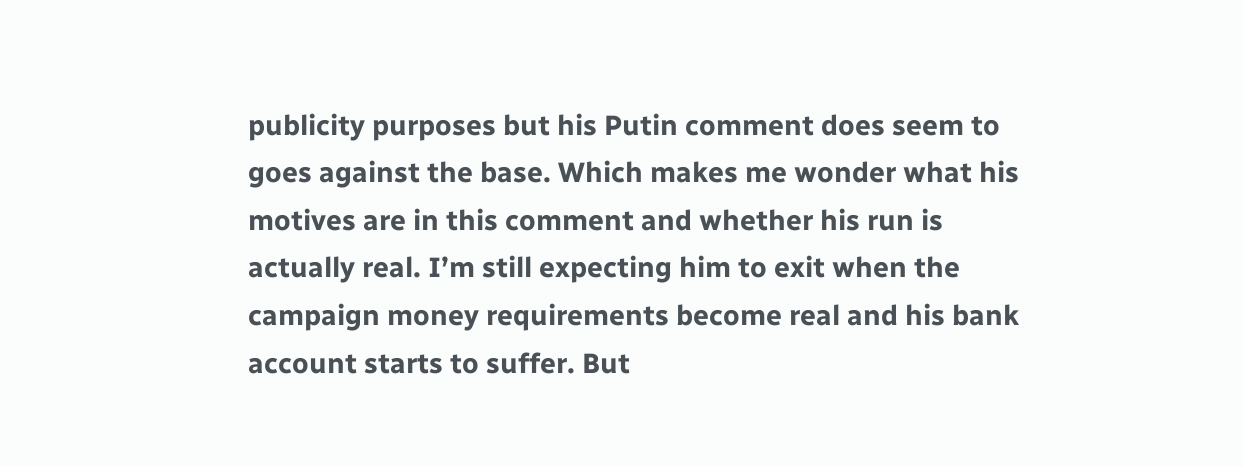publicity purposes but his Putin comment does seem to goes against the base. Which makes me wonder what his motives are in this comment and whether his run is actually real. I’m still expecting him to exit when the campaign money requirements become real and his bank account starts to suffer. But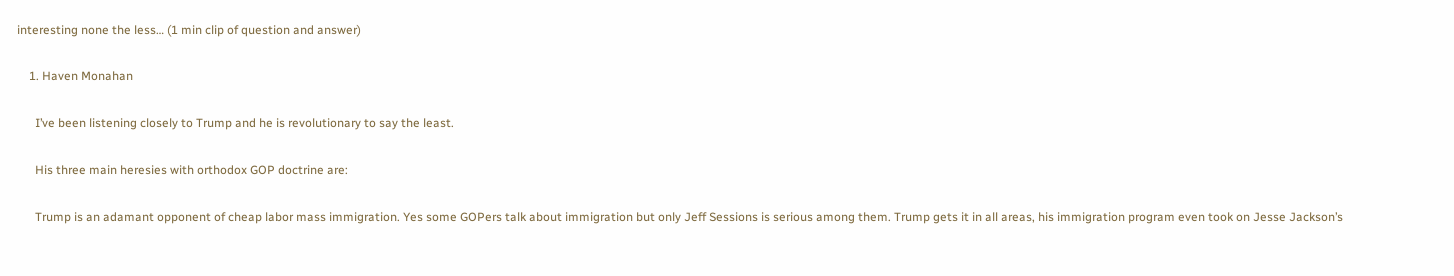interesting none the less… (1 min clip of question and answer)

    1. Haven Monahan

      I’ve been listening closely to Trump and he is revolutionary to say the least.

      His three main heresies with orthodox GOP doctrine are:

      Trump is an adamant opponent of cheap labor mass immigration. Yes some GOPers talk about immigration but only Jeff Sessions is serious among them. Trump gets it in all areas, his immigration program even took on Jesse Jackson’s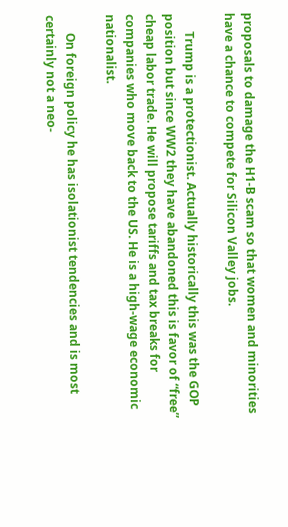proposals to damage the H1-B scam so that women and minorities have a chance to compete for Silicon Valley jobs.

      Trump is a protectionist. Actually historically this was the GOP position but since WW2 they have abandoned this is favor of “free” cheap labor trade. He will propose tariffs and tax breaks for companies who move back to the US. He is a high-wage economic nationalist.

      On foreign policy he has isolationist tendencies and is most certainly not a neo-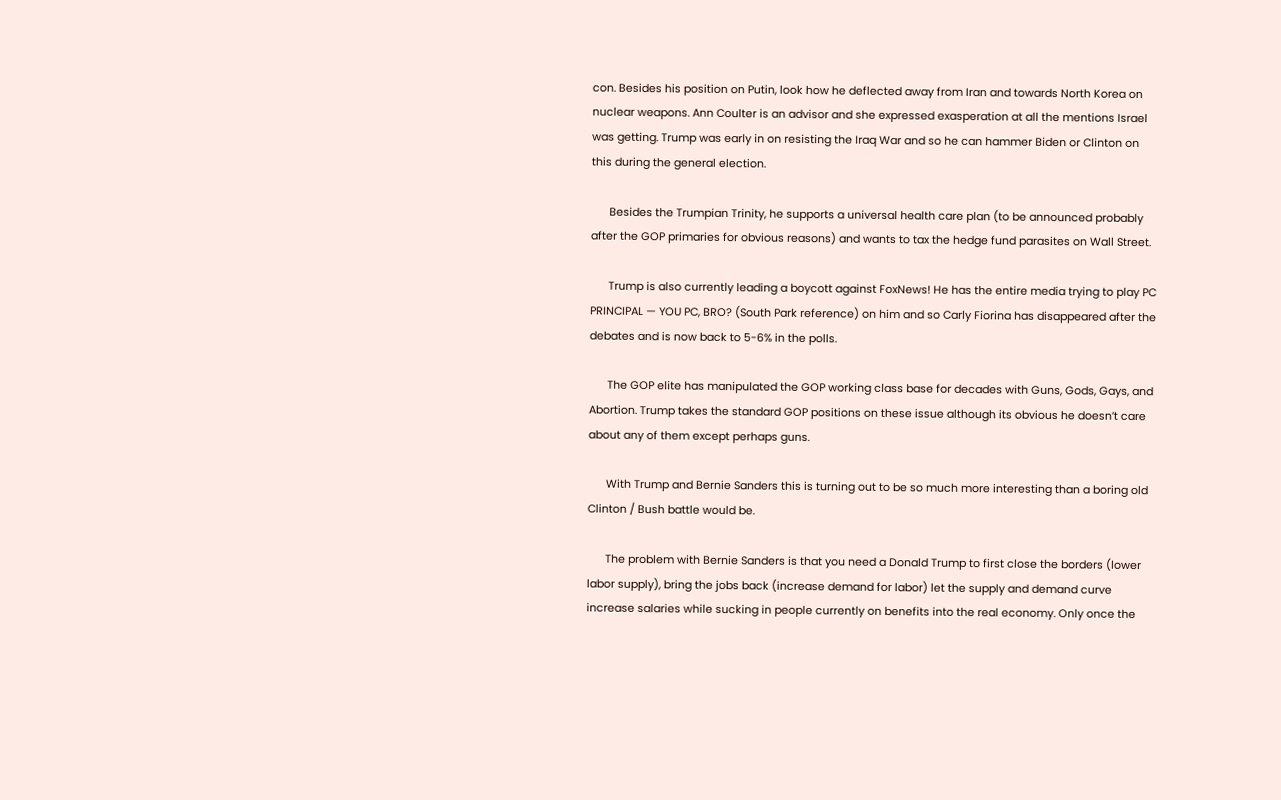con. Besides his position on Putin, look how he deflected away from Iran and towards North Korea on nuclear weapons. Ann Coulter is an advisor and she expressed exasperation at all the mentions Israel was getting. Trump was early in on resisting the Iraq War and so he can hammer Biden or Clinton on this during the general election.

      Besides the Trumpian Trinity, he supports a universal health care plan (to be announced probably after the GOP primaries for obvious reasons) and wants to tax the hedge fund parasites on Wall Street.

      Trump is also currently leading a boycott against FoxNews! He has the entire media trying to play PC PRINCIPAL — YOU PC, BRO? (South Park reference) on him and so Carly Fiorina has disappeared after the debates and is now back to 5-6% in the polls.

      The GOP elite has manipulated the GOP working class base for decades with Guns, Gods, Gays, and Abortion. Trump takes the standard GOP positions on these issue although its obvious he doesn’t care about any of them except perhaps guns.

      With Trump and Bernie Sanders this is turning out to be so much more interesting than a boring old Clinton / Bush battle would be.

      The problem with Bernie Sanders is that you need a Donald Trump to first close the borders (lower labor supply), bring the jobs back (increase demand for labor) let the supply and demand curve increase salaries while sucking in people currently on benefits into the real economy. Only once the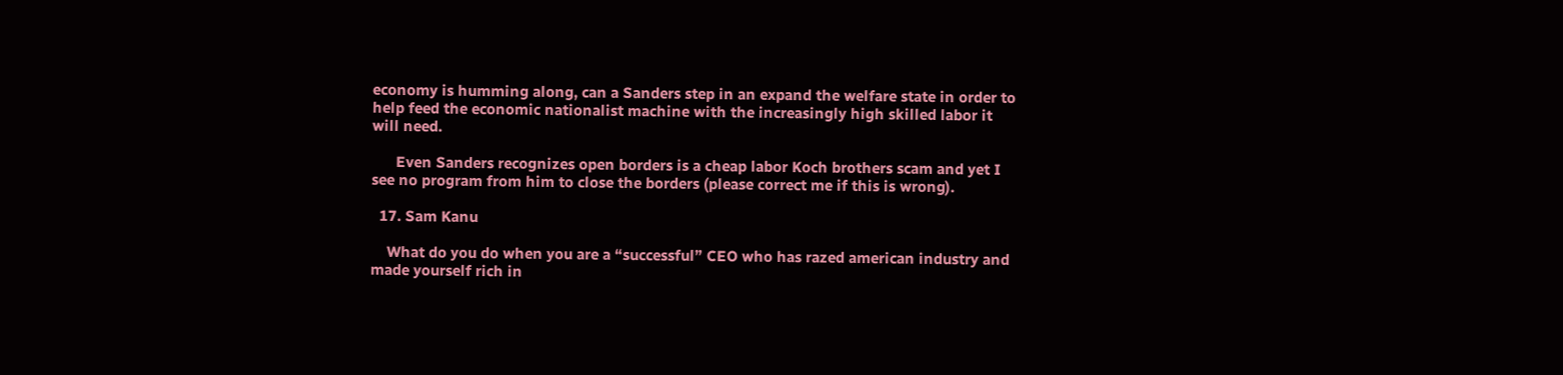economy is humming along, can a Sanders step in an expand the welfare state in order to help feed the economic nationalist machine with the increasingly high skilled labor it will need.

      Even Sanders recognizes open borders is a cheap labor Koch brothers scam and yet I see no program from him to close the borders (please correct me if this is wrong).

  17. Sam Kanu

    What do you do when you are a “successful” CEO who has razed american industry and made yourself rich in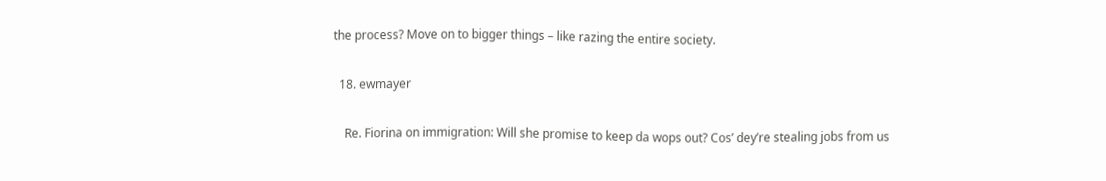the process? Move on to bigger things – like razing the entire society.

  18. ewmayer

    Re. Fiorina on immigration: Will she promise to keep da wops out? Cos’ dey’re stealing jobs from us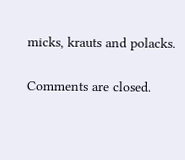micks, krauts and polacks.

Comments are closed.